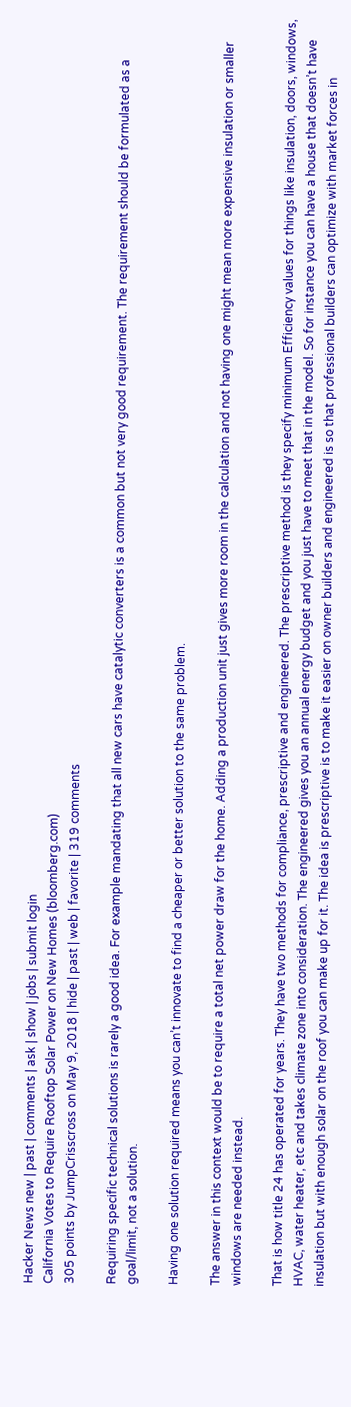Hacker News new | past | comments | ask | show | jobs | submit login
California Votes to Require Rooftop Solar Power on New Homes (bloomberg.com)
305 points by JumpCrisscross on May 9, 2018 | hide | past | web | favorite | 319 comments

Requiring specific technical solutions is rarely a good idea. For example mandating that all new cars have catalytic converters is a common but not very good requirement. The requirement should be formulated as a goal/limit, not a solution.

Having one solution required means you can’t innovate to find a cheaper or better solution to the same problem.

The answer in this context would be to require a total net power draw for the home. Adding a production unit just gives more room in the calculation and not having one might mean more expensive insulation or smaller windows are needed instead.

That is how title 24 has operated for years. They have two methods for compliance, prescriptive and engineered. The prescriptive method is they specify minimum Efficiency values for things like insulation, doors, windows, HVAC, water heater, etc and takes climate zone into consideration. The engineered gives you an annual energy budget and you just have to meet that in the model. So for instance you can have a house that doesn’t have insulation but with enough solar on the roof you can make up for it. The idea is prescriptive is to make it easier on owner builders and engineered is so that professional builders can optimize with market forces in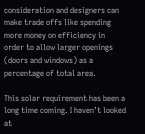consideration and designers can make trade offs like spending more money on efficiency in order to allow larger openings (doors and windows) as a percentage of total area.

This solar requirement has been a long time coming. I haven’t looked at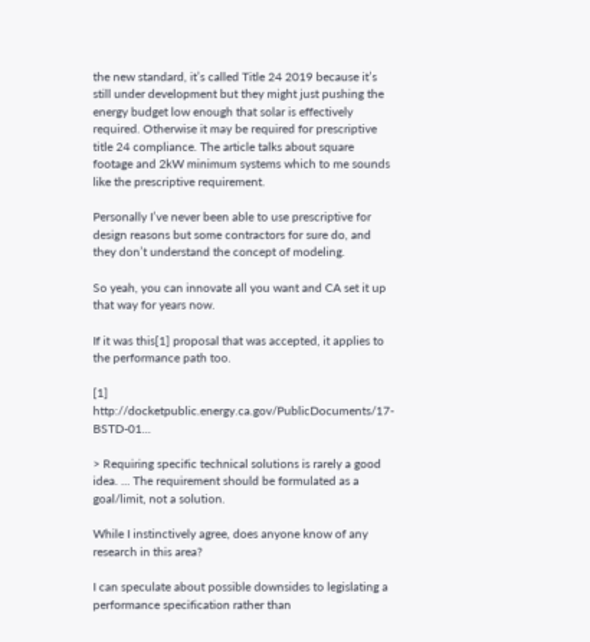the new standard, it’s called Title 24 2019 because it’s still under development but they might just pushing the energy budget low enough that solar is effectively required. Otherwise it may be required for prescriptive title 24 compliance. The article talks about square footage and 2kW minimum systems which to me sounds like the prescriptive requirement.

Personally I’ve never been able to use prescriptive for design reasons but some contractors for sure do, and they don’t understand the concept of modeling.

So yeah, you can innovate all you want and CA set it up that way for years now.

If it was this[1] proposal that was accepted, it applies to the performance path too.

[1] http://docketpublic.energy.ca.gov/PublicDocuments/17-BSTD-01...

> Requiring specific technical solutions is rarely a good idea. ... The requirement should be formulated as a goal/limit, not a solution.

While I instinctively agree, does anyone know of any research in this area?

I can speculate about possible downsides to legislating a performance specification rather than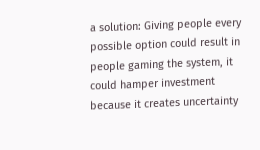a solution: Giving people every possible option could result in people gaming the system, it could hamper investment because it creates uncertainty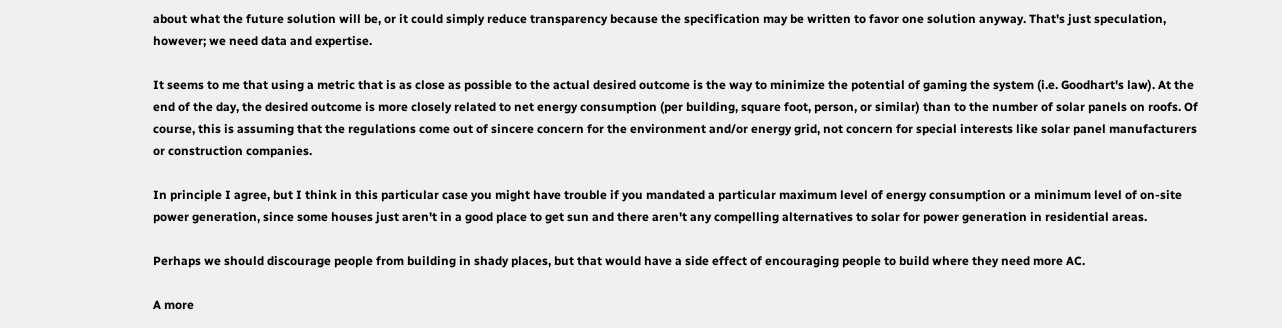about what the future solution will be, or it could simply reduce transparency because the specification may be written to favor one solution anyway. That's just speculation, however; we need data and expertise.

It seems to me that using a metric that is as close as possible to the actual desired outcome is the way to minimize the potential of gaming the system (i.e. Goodhart's law). At the end of the day, the desired outcome is more closely related to net energy consumption (per building, square foot, person, or similar) than to the number of solar panels on roofs. Of course, this is assuming that the regulations come out of sincere concern for the environment and/or energy grid, not concern for special interests like solar panel manufacturers or construction companies.

In principle I agree, but I think in this particular case you might have trouble if you mandated a particular maximum level of energy consumption or a minimum level of on-site power generation, since some houses just aren't in a good place to get sun and there aren't any compelling alternatives to solar for power generation in residential areas.

Perhaps we should discourage people from building in shady places, but that would have a side effect of encouraging people to build where they need more AC.

A more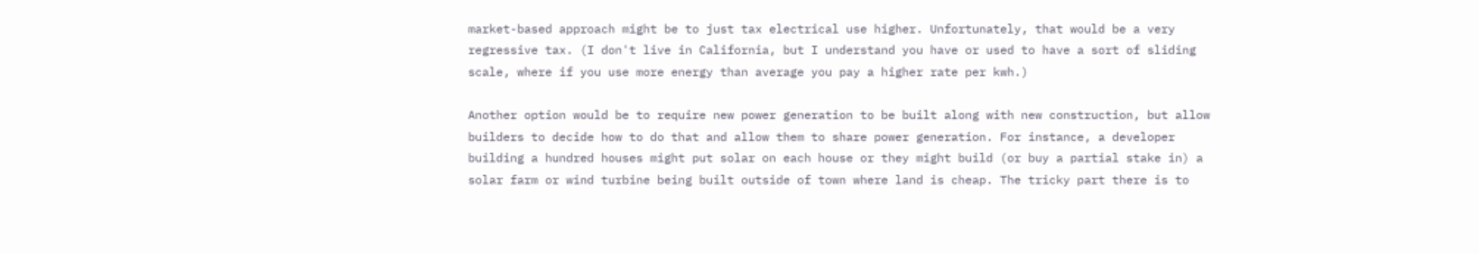market-based approach might be to just tax electrical use higher. Unfortunately, that would be a very regressive tax. (I don't live in California, but I understand you have or used to have a sort of sliding scale, where if you use more energy than average you pay a higher rate per kwh.)

Another option would be to require new power generation to be built along with new construction, but allow builders to decide how to do that and allow them to share power generation. For instance, a developer building a hundred houses might put solar on each house or they might build (or buy a partial stake in) a solar farm or wind turbine being built outside of town where land is cheap. The tricky part there is to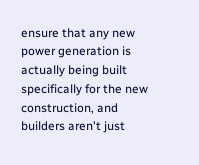ensure that any new power generation is actually being built specifically for the new construction, and builders aren't just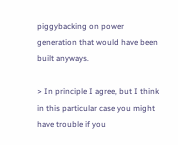piggybacking on power generation that would have been built anyways.

> In principle I agree, but I think in this particular case you might have trouble if you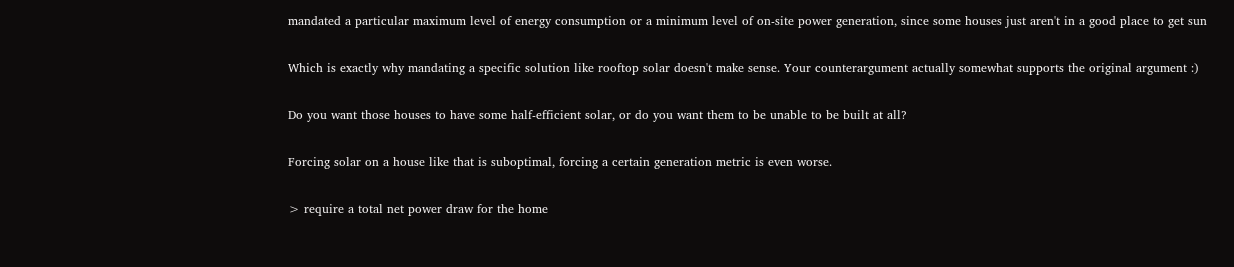mandated a particular maximum level of energy consumption or a minimum level of on-site power generation, since some houses just aren't in a good place to get sun

Which is exactly why mandating a specific solution like rooftop solar doesn't make sense. Your counterargument actually somewhat supports the original argument :)

Do you want those houses to have some half-efficient solar, or do you want them to be unable to be built at all?

Forcing solar on a house like that is suboptimal, forcing a certain generation metric is even worse.

> require a total net power draw for the home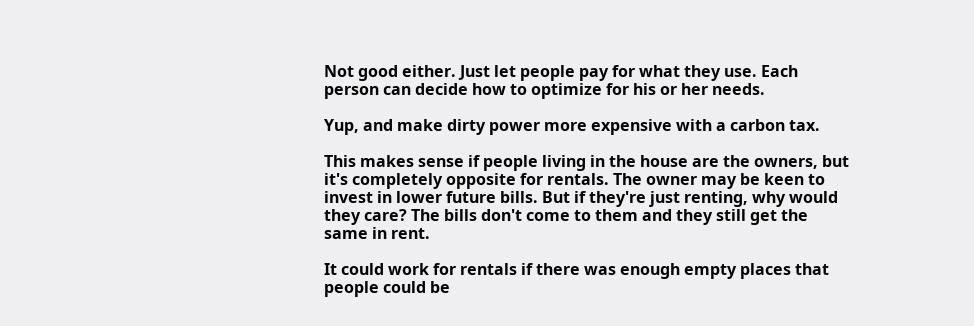Not good either. Just let people pay for what they use. Each person can decide how to optimize for his or her needs.

Yup, and make dirty power more expensive with a carbon tax.

This makes sense if people living in the house are the owners, but it's completely opposite for rentals. The owner may be keen to invest in lower future bills. But if they're just renting, why would they care? The bills don't come to them and they still get the same in rent.

It could work for rentals if there was enough empty places that people could be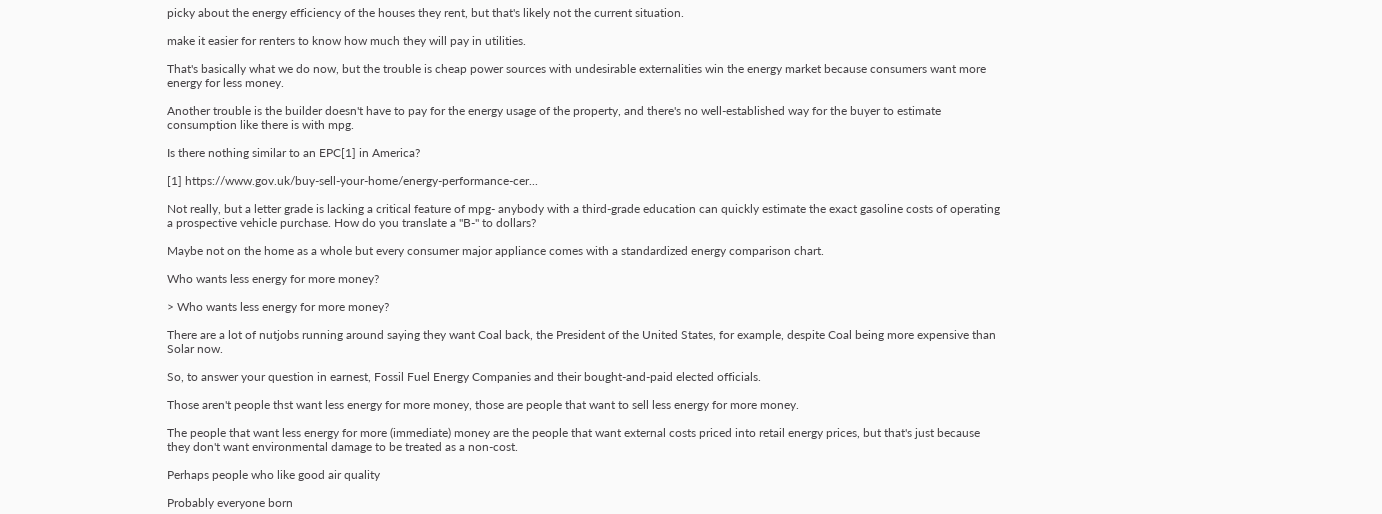picky about the energy efficiency of the houses they rent, but that's likely not the current situation.

make it easier for renters to know how much they will pay in utilities.

That's basically what we do now, but the trouble is cheap power sources with undesirable externalities win the energy market because consumers want more energy for less money.

Another trouble is the builder doesn't have to pay for the energy usage of the property, and there's no well-established way for the buyer to estimate consumption like there is with mpg.

Is there nothing similar to an EPC[1] in America?

[1] https://www.gov.uk/buy-sell-your-home/energy-performance-cer...

Not really, but a letter grade is lacking a critical feature of mpg- anybody with a third-grade education can quickly estimate the exact gasoline costs of operating a prospective vehicle purchase. How do you translate a "B-" to dollars?

Maybe not on the home as a whole but every consumer major appliance comes with a standardized energy comparison chart.

Who wants less energy for more money?

> Who wants less energy for more money?

There are a lot of nutjobs running around saying they want Coal back, the President of the United States, for example, despite Coal being more expensive than Solar now.

So, to answer your question in earnest, Fossil Fuel Energy Companies and their bought-and-paid elected officials.

Those aren't people thst want less energy for more money, those are people that want to sell less energy for more money.

The people that want less energy for more (immediate) money are the people that want external costs priced into retail energy prices, but that's just because they don't want environmental damage to be treated as a non-cost.

Perhaps people who like good air quality

Probably everyone born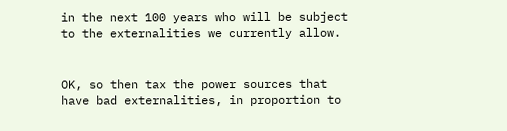in the next 100 years who will be subject to the externalities we currently allow.


OK, so then tax the power sources that have bad externalities, in proportion to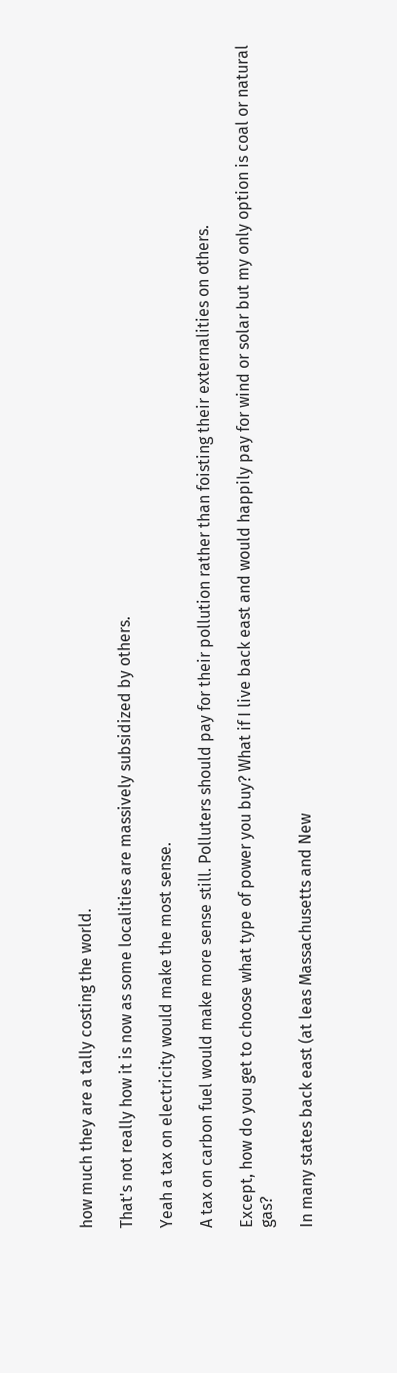how much they are a tally costing the world.

That's not really how it is now as some localities are massively subsidized by others.

Yeah a tax on electricity would make the most sense.

A tax on carbon fuel would make more sense still. Polluters should pay for their pollution rather than foisting their externalities on others.

Except, how do you get to choose what type of power you buy? What if I live back east and would happily pay for wind or solar but my only option is coal or natural gas?

In many states back east (at leas Massachusetts and New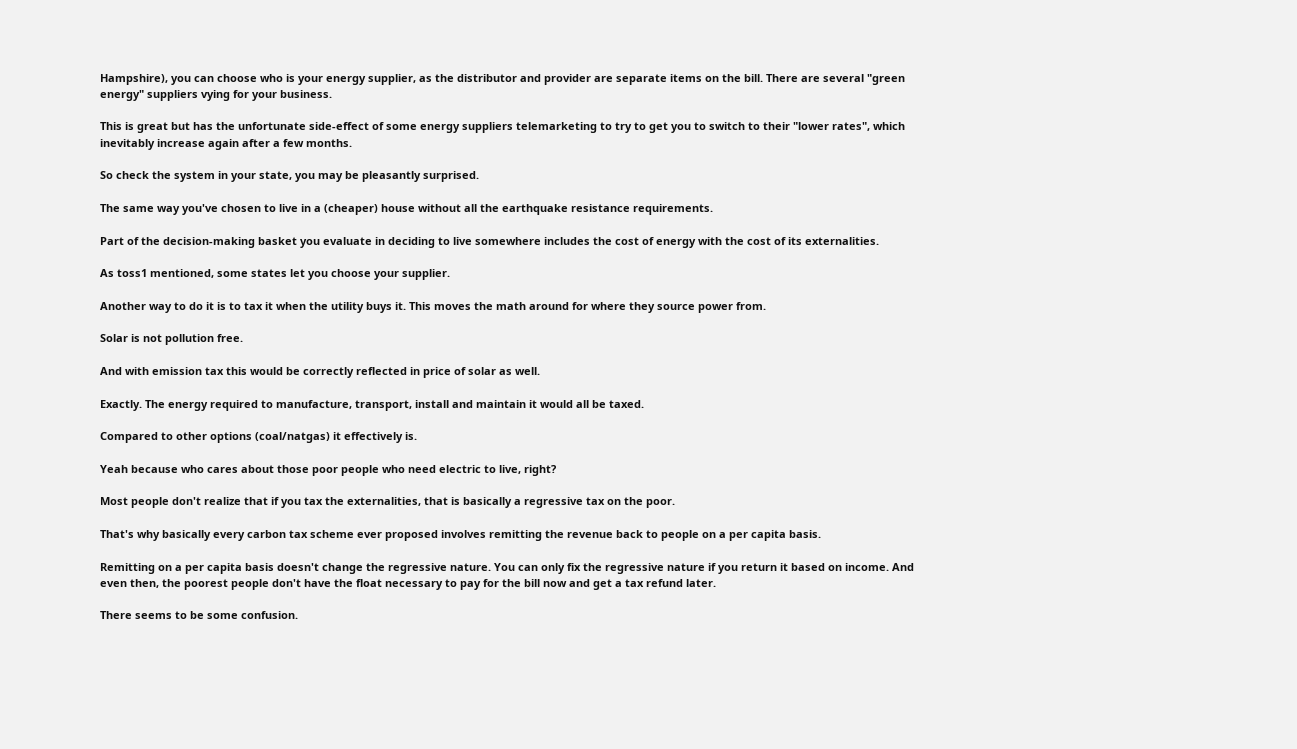Hampshire), you can choose who is your energy supplier, as the distributor and provider are separate items on the bill. There are several "green energy" suppliers vying for your business.

This is great but has the unfortunate side-effect of some energy suppliers telemarketing to try to get you to switch to their "lower rates", which inevitably increase again after a few months.

So check the system in your state, you may be pleasantly surprised.

The same way you've chosen to live in a (cheaper) house without all the earthquake resistance requirements.

Part of the decision-making basket you evaluate in deciding to live somewhere includes the cost of energy with the cost of its externalities.

As toss1 mentioned, some states let you choose your supplier.

Another way to do it is to tax it when the utility buys it. This moves the math around for where they source power from.

Solar is not pollution free.

And with emission tax this would be correctly reflected in price of solar as well.

Exactly. The energy required to manufacture, transport, install and maintain it would all be taxed.

Compared to other options (coal/natgas) it effectively is.

Yeah because who cares about those poor people who need electric to live, right?

Most people don't realize that if you tax the externalities, that is basically a regressive tax on the poor.

That's why basically every carbon tax scheme ever proposed involves remitting the revenue back to people on a per capita basis.

Remitting on a per capita basis doesn't change the regressive nature. You can only fix the regressive nature if you return it based on income. And even then, the poorest people don't have the float necessary to pay for the bill now and get a tax refund later.

There seems to be some confusion.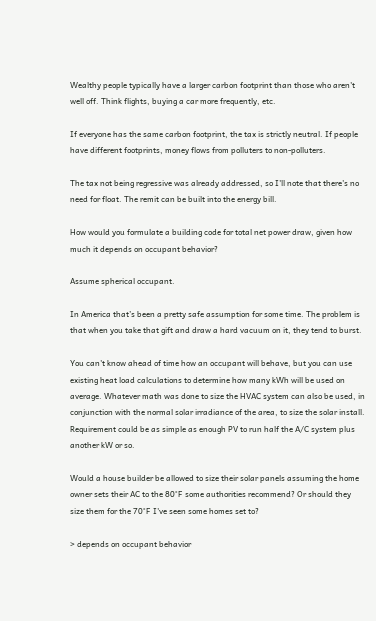Wealthy people typically have a larger carbon footprint than those who aren't well off. Think flights, buying a car more frequently, etc.

If everyone has the same carbon footprint, the tax is strictly neutral. If people have different footprints, money flows from polluters to non-polluters.

The tax not being regressive was already addressed, so I'll note that there's no need for float. The remit can be built into the energy bill.

How would you formulate a building code for total net power draw, given how much it depends on occupant behavior?

Assume spherical occupant.

In America that’s been a pretty safe assumption for some time. The problem is that when you take that gift and draw a hard vacuum on it, they tend to burst.

You can't know ahead of time how an occupant will behave, but you can use existing heat load calculations to determine how many kWh will be used on average. Whatever math was done to size the HVAC system can also be used, in conjunction with the normal solar irradiance of the area, to size the solar install. Requirement could be as simple as enough PV to run half the A/C system plus another kW or so.

Would a house builder be allowed to size their solar panels assuming the home owner sets their AC to the 80°F some authorities recommend? Or should they size them for the 70°F I've seen some homes set to?

> depends on occupant behavior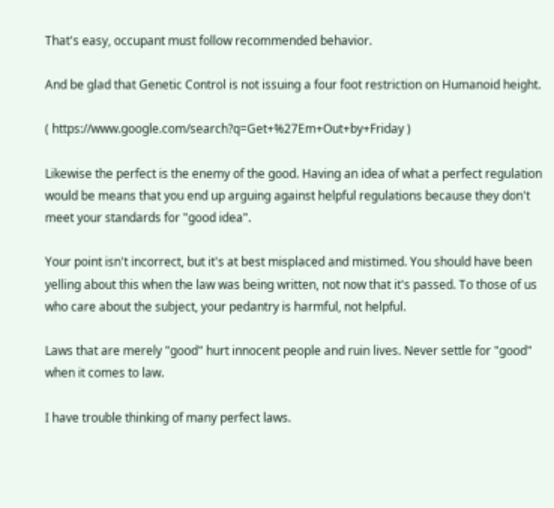That's easy, occupant must follow recommended behavior.

And be glad that Genetic Control is not issuing a four foot restriction on Humanoid height.

( https://www.google.com/search?q=Get+%27Em+Out+by+Friday )

Likewise the perfect is the enemy of the good. Having an idea of what a perfect regulation would be means that you end up arguing against helpful regulations because they don't meet your standards for "good idea".

Your point isn't incorrect, but it's at best misplaced and mistimed. You should have been yelling about this when the law was being written, not now that it's passed. To those of us who care about the subject, your pedantry is harmful, not helpful.

Laws that are merely "good" hurt innocent people and ruin lives. Never settle for "good" when it comes to law.

I have trouble thinking of many perfect laws.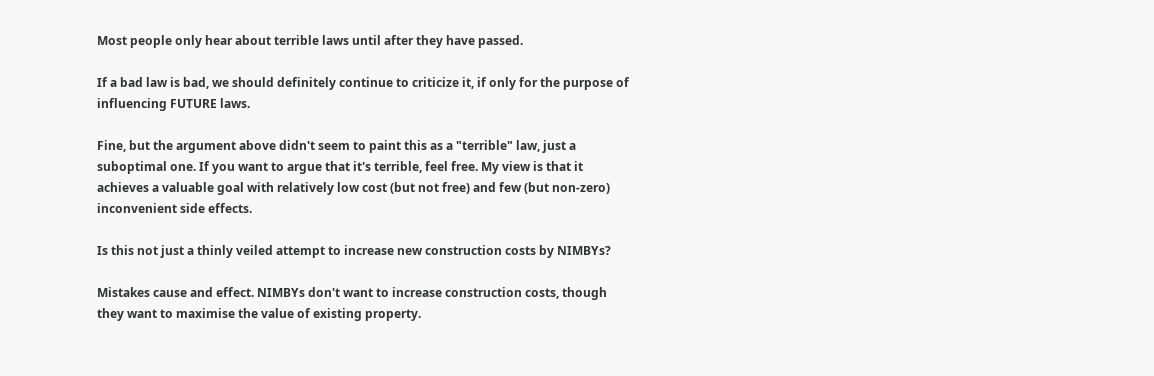Most people only hear about terrible laws until after they have passed.

If a bad law is bad, we should definitely continue to criticize it, if only for the purpose of influencing FUTURE laws.

Fine, but the argument above didn't seem to paint this as a "terrible" law, just a suboptimal one. If you want to argue that it's terrible, feel free. My view is that it achieves a valuable goal with relatively low cost (but not free) and few (but non-zero) inconvenient side effects.

Is this not just a thinly veiled attempt to increase new construction costs by NIMBYs?

Mistakes cause and effect. NIMBYs don't want to increase construction costs, though they want to maximise the value of existing property.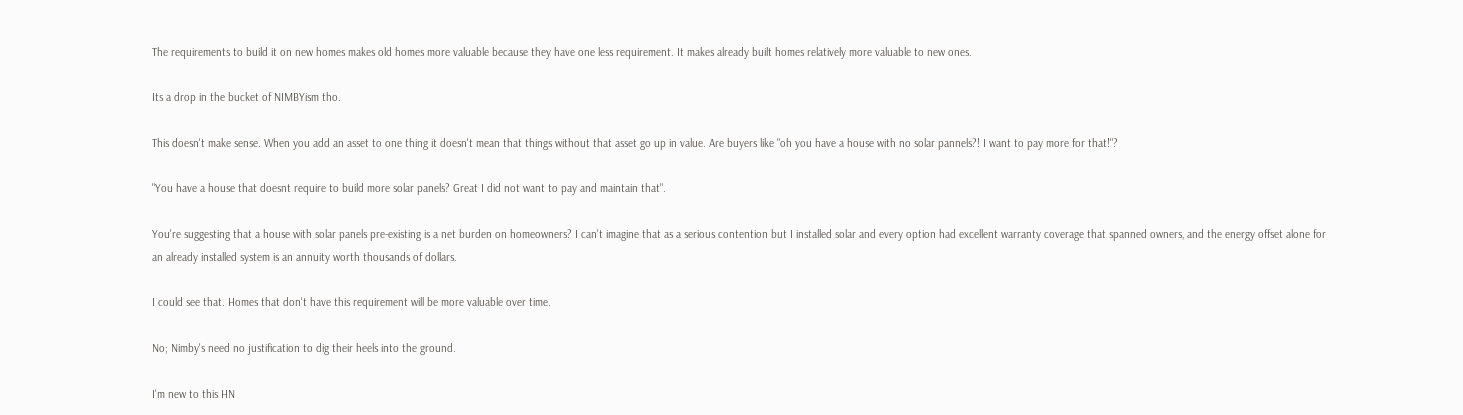The requirements to build it on new homes makes old homes more valuable because they have one less requirement. It makes already built homes relatively more valuable to new ones.

Its a drop in the bucket of NIMBYism tho.

This doesn't make sense. When you add an asset to one thing it doesn't mean that things without that asset go up in value. Are buyers like "oh you have a house with no solar pannels?! I want to pay more for that!"?

"You have a house that doesnt require to build more solar panels? Great I did not want to pay and maintain that".

You're suggesting that a house with solar panels pre-existing is a net burden on homeowners? I can't imagine that as a serious contention but I installed solar and every option had excellent warranty coverage that spanned owners, and the energy offset alone for an already installed system is an annuity worth thousands of dollars.

I could see that. Homes that don't have this requirement will be more valuable over time.

No; Nimby's need no justification to dig their heels into the ground.

I'm new to this HN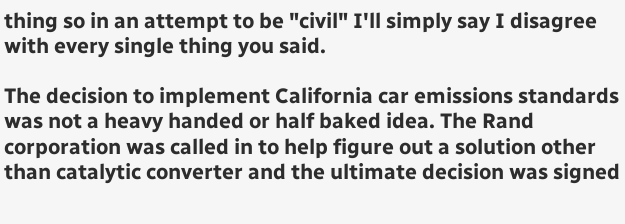thing so in an attempt to be "civil" I'll simply say I disagree with every single thing you said.

The decision to implement California car emissions standards was not a heavy handed or half baked idea. The Rand corporation was called in to help figure out a solution other than catalytic converter and the ultimate decision was signed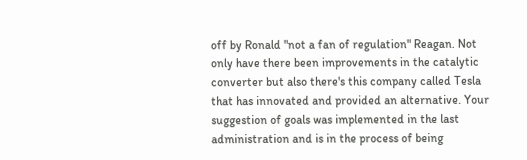off by Ronald "not a fan of regulation" Reagan. Not only have there been improvements in the catalytic converter but also there's this company called Tesla that has innovated and provided an alternative. Your suggestion of goals was implemented in the last administration and is in the process of being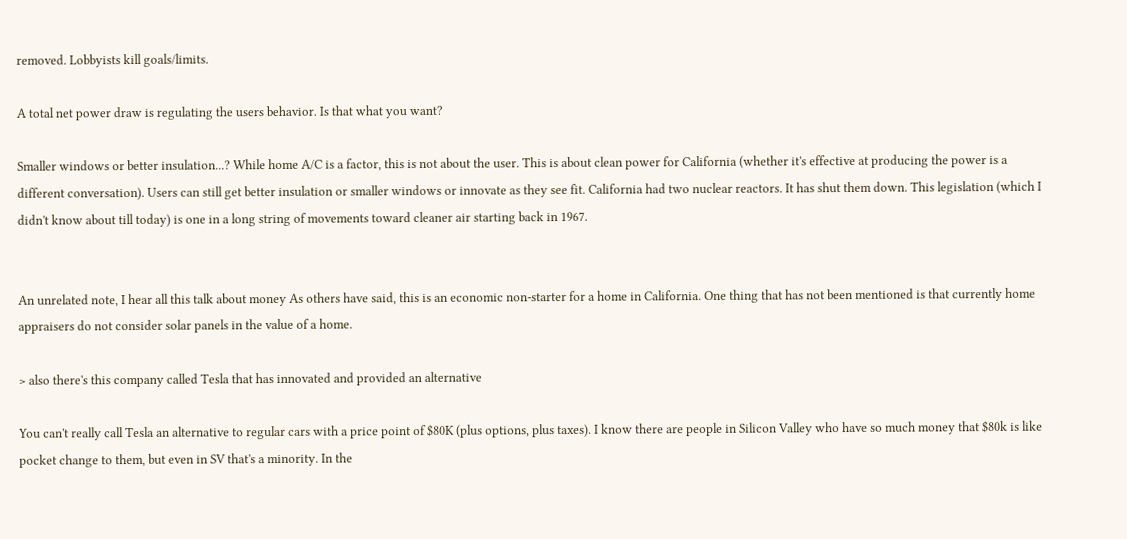removed. Lobbyists kill goals/limits.

A total net power draw is regulating the users behavior. Is that what you want?

Smaller windows or better insulation...? While home A/C is a factor, this is not about the user. This is about clean power for California (whether it's effective at producing the power is a different conversation). Users can still get better insulation or smaller windows or innovate as they see fit. California had two nuclear reactors. It has shut them down. This legislation (which I didn't know about till today) is one in a long string of movements toward cleaner air starting back in 1967.


An unrelated note, I hear all this talk about money As others have said, this is an economic non-starter for a home in California. One thing that has not been mentioned is that currently home appraisers do not consider solar panels in the value of a home.

> also there's this company called Tesla that has innovated and provided an alternative

You can't really call Tesla an alternative to regular cars with a price point of $80K (plus options, plus taxes). I know there are people in Silicon Valley who have so much money that $80k is like pocket change to them, but even in SV that's a minority. In the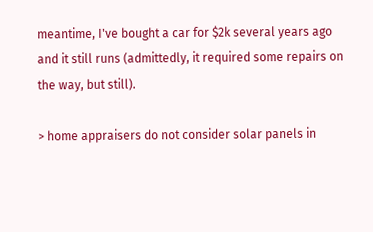meantime, I've bought a car for $2k several years ago and it still runs (admittedly, it required some repairs on the way, but still).

> home appraisers do not consider solar panels in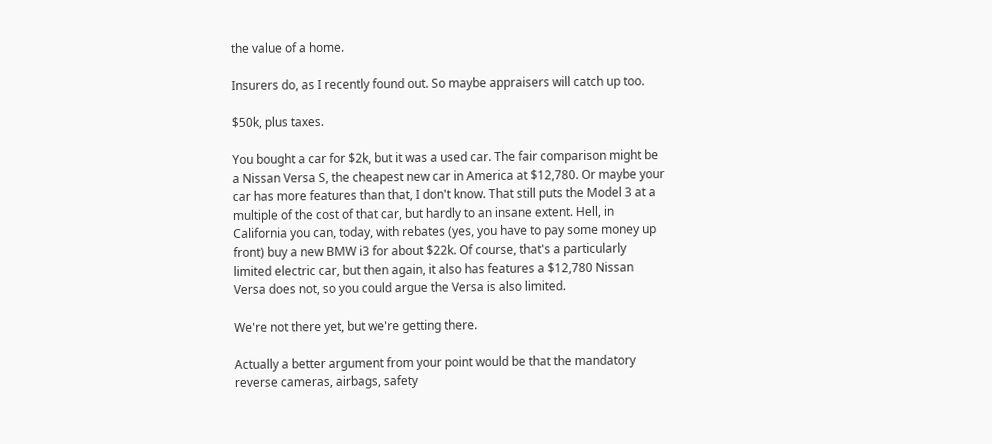the value of a home.

Insurers do, as I recently found out. So maybe appraisers will catch up too.

$50k, plus taxes.

You bought a car for $2k, but it was a used car. The fair comparison might be a Nissan Versa S, the cheapest new car in America at $12,780. Or maybe your car has more features than that, I don't know. That still puts the Model 3 at a multiple of the cost of that car, but hardly to an insane extent. Hell, in California you can, today, with rebates (yes, you have to pay some money up front) buy a new BMW i3 for about $22k. Of course, that's a particularly limited electric car, but then again, it also has features a $12,780 Nissan Versa does not, so you could argue the Versa is also limited.

We're not there yet, but we're getting there.

Actually a better argument from your point would be that the mandatory reverse cameras, airbags, safety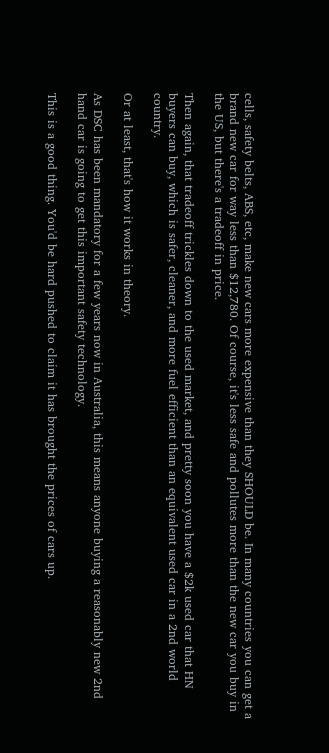cells, safety belts, ABS, etc, make new cars more expensive than they SHOULD be. In many countries you can get a brand new car for way less than $12,780. Of course, it's less safe and pollutes more than the new car you buy in the US, but there's a tradeoff in price.

Then again, that tradeoff trickles down to the used market, and pretty soon you have a $2k used car that HN buyers can buy, which is safer, cleaner, and more fuel efficient than an equivalent used car in a 2nd world country.

Or at least, that's how it works in theory.

As DSC has been mandatory for a few years now in Australia, this means anyone buying a reasonably new 2nd hand car is going to get this important safety technology.

This is a good thing. You'd be hard pushed to claim it has brought the prices of cars up.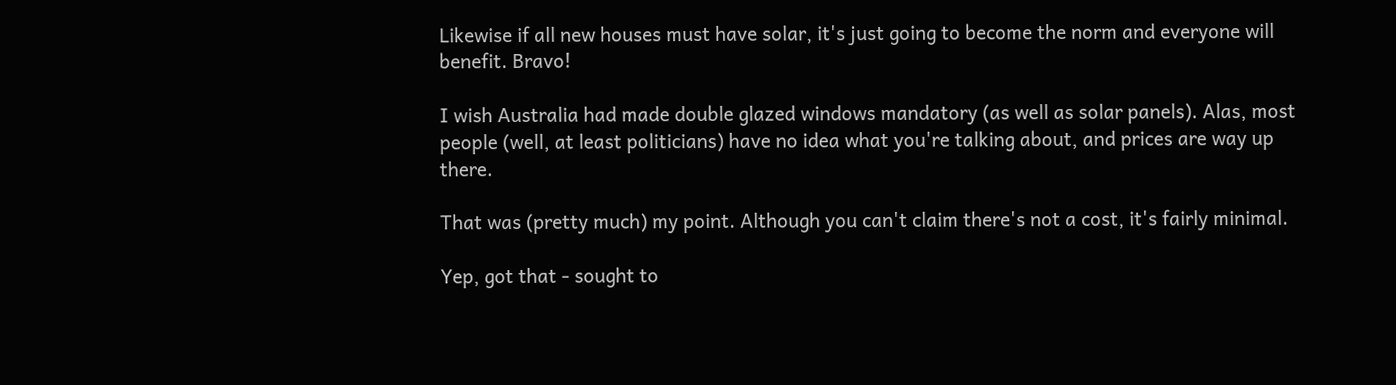Likewise if all new houses must have solar, it's just going to become the norm and everyone will benefit. Bravo!

I wish Australia had made double glazed windows mandatory (as well as solar panels). Alas, most people (well, at least politicians) have no idea what you're talking about, and prices are way up there.

That was (pretty much) my point. Although you can't claim there's not a cost, it's fairly minimal.

Yep, got that - sought to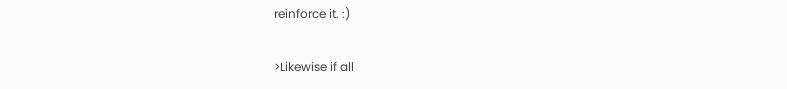reinforce it. :)

>Likewise if all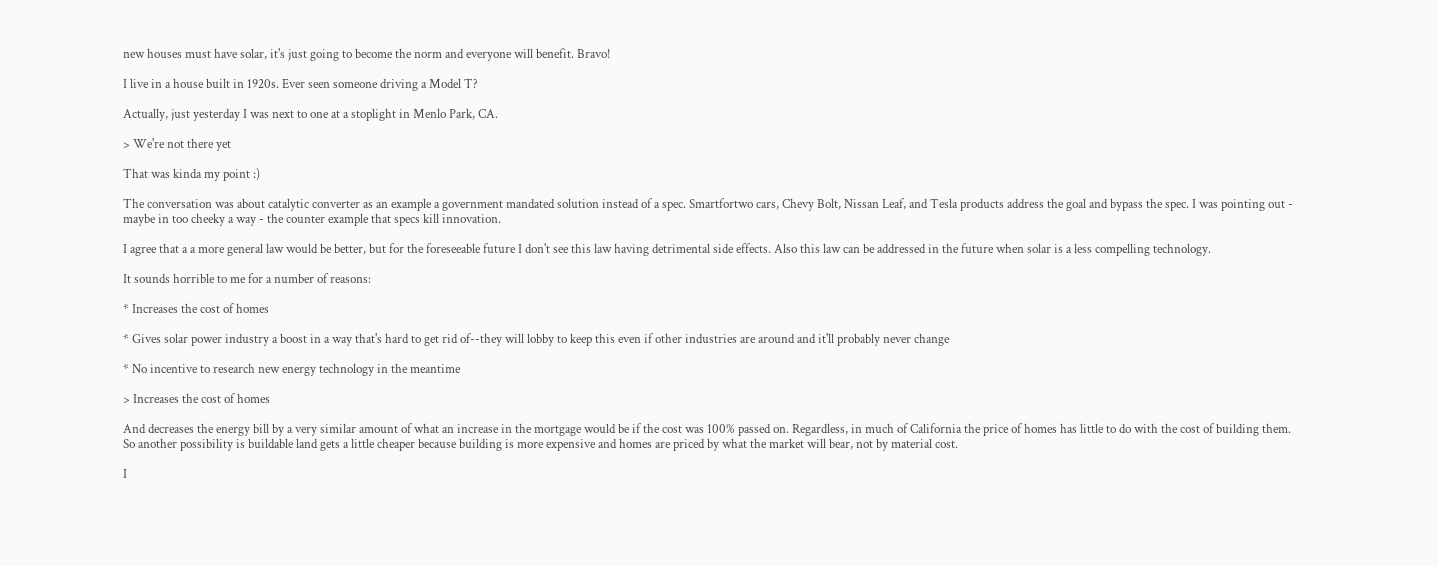new houses must have solar, it's just going to become the norm and everyone will benefit. Bravo!

I live in a house built in 1920s. Ever seen someone driving a Model T?

Actually, just yesterday I was next to one at a stoplight in Menlo Park, CA.

> We're not there yet

That was kinda my point :)

The conversation was about catalytic converter as an example a government mandated solution instead of a spec. Smartfortwo cars, Chevy Bolt, Nissan Leaf, and Tesla products address the goal and bypass the spec. I was pointing out - maybe in too cheeky a way - the counter example that specs kill innovation.

I agree that a a more general law would be better, but for the foreseeable future I don't see this law having detrimental side effects. Also this law can be addressed in the future when solar is a less compelling technology.

It sounds horrible to me for a number of reasons:

* Increases the cost of homes

* Gives solar power industry a boost in a way that's hard to get rid of--they will lobby to keep this even if other industries are around and it'll probably never change

* No incentive to research new energy technology in the meantime

> Increases the cost of homes

And decreases the energy bill by a very similar amount of what an increase in the mortgage would be if the cost was 100% passed on. Regardless, in much of California the price of homes has little to do with the cost of building them. So another possibility is buildable land gets a little cheaper because building is more expensive and homes are priced by what the market will bear, not by material cost.

I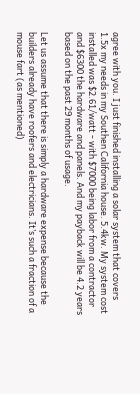agree with you. I just finished installing a solar system that covers 1.5x my needs in my Southen California house. 5.4kw. My system cost installed was $2.61/watt - with $7000 being labor from a contractor and $6300 the hardware and panels. And my payback will be 4.2 years based on the past 29 months of usage.

Let us assume that there is simply a hardware expense because the builders already have roofers and electricians. It’s such a fraction of a mouse fart (as mentioned)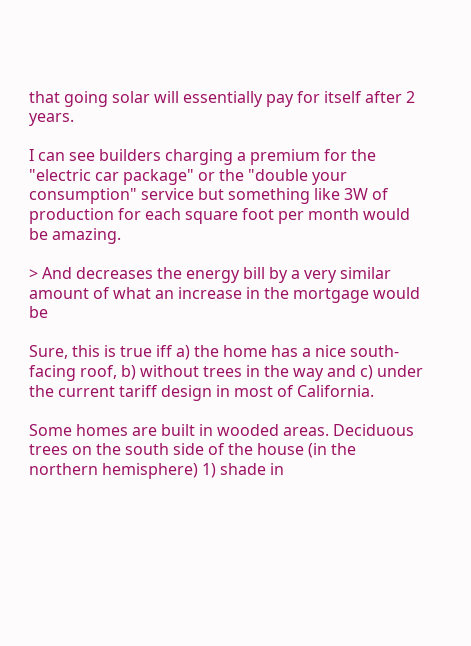that going solar will essentially pay for itself after 2 years.

I can see builders charging a premium for the "electric car package" or the "double your consumption" service but something like 3W of production for each square foot per month would be amazing.

> And decreases the energy bill by a very similar amount of what an increase in the mortgage would be

Sure, this is true iff a) the home has a nice south-facing roof, b) without trees in the way and c) under the current tariff design in most of California.

Some homes are built in wooded areas. Deciduous trees on the south side of the house (in the northern hemisphere) 1) shade in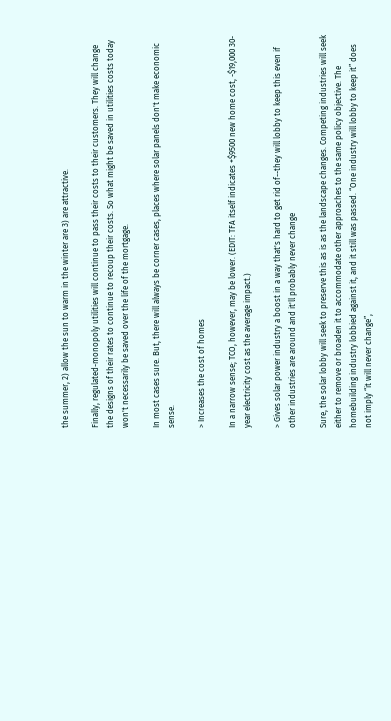the summer, 2) allow the sun to warm in the winter are 3) are attractive.

Finally, regulated-monopoly utilities will continue to pass their costs to their customers. They will change the designs of their rates to continue to recoup their costs. So what might be saved in utilities costs today won't necessarily be saved over the life of the mortgage.

In most cases sure. But, there will always be corner cases, places where solar panels don't make economic sense.

> Increases the cost of homes

In a narrow sense; TCO, however, may be lower. (EDIT: TFA itself indicates +$9500 new home cost, -$19,000 30-year electricity cost as the average impact.)

> Gives solar power industry a boost in a way that's hard to get rid of--they will lobby to keep this even if other industries are around and it'll probably never change

Sure, the solar lobby will seek to preserve this as is as the landscape changes. Competing industries will seek either to remove or broaden it to accommodate other approaches to the same policy objective. The homebuilding industry lobbied against it, and it still was passed. “One industry will lobby to keep it” does not imply “it will never change”,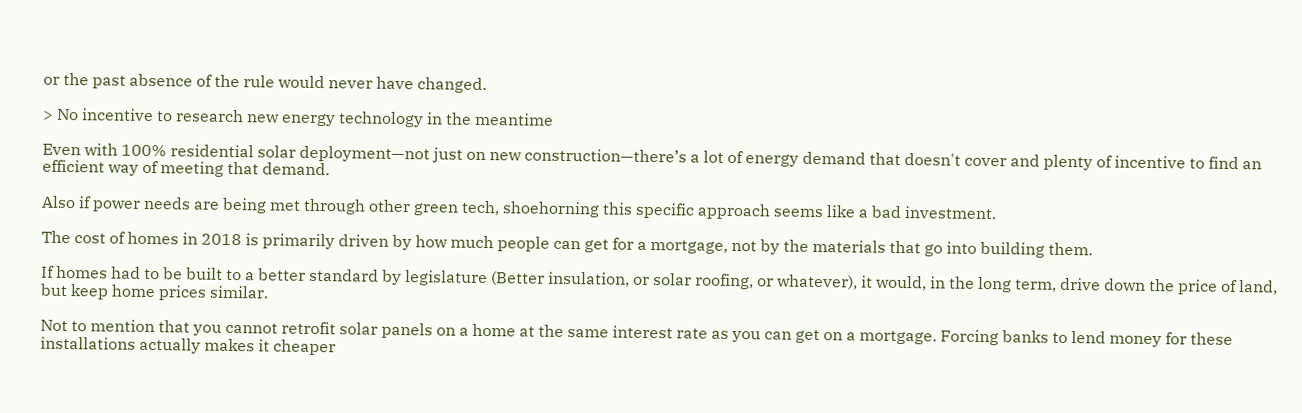or the past absence of the rule would never have changed.

> No incentive to research new energy technology in the meantime

Even with 100% residential solar deployment—not just on new construction—there’s a lot of energy demand that doesn't cover and plenty of incentive to find an efficient way of meeting that demand.

Also if power needs are being met through other green tech, shoehorning this specific approach seems like a bad investment.

The cost of homes in 2018 is primarily driven by how much people can get for a mortgage, not by the materials that go into building them.

If homes had to be built to a better standard by legislature (Better insulation, or solar roofing, or whatever), it would, in the long term, drive down the price of land, but keep home prices similar.

Not to mention that you cannot retrofit solar panels on a home at the same interest rate as you can get on a mortgage. Forcing banks to lend money for these installations actually makes it cheaper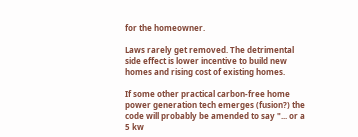for the homeowner.

Laws rarely get removed. The detrimental side effect is lower incentive to build new homes and rising cost of existing homes.

If some other practical carbon-free home power generation tech emerges (fusion?) the code will probably be amended to say "... or a 5 kw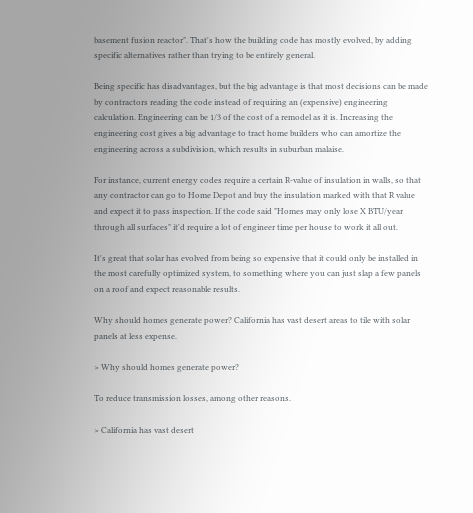basement fusion reactor". That's how the building code has mostly evolved, by adding specific alternatives rather than trying to be entirely general.

Being specific has disadvantages, but the big advantage is that most decisions can be made by contractors reading the code instead of requiring an (expensive) engineering calculation. Engineering can be 1/3 of the cost of a remodel as it is. Increasing the engineering cost gives a big advantage to tract home builders who can amortize the engineering across a subdivision, which results in suburban malaise.

For instance, current energy codes require a certain R-value of insulation in walls, so that any contractor can go to Home Depot and buy the insulation marked with that R value and expect it to pass inspection. If the code said "Homes may only lose X BTU/year through all surfaces" it'd require a lot of engineer time per house to work it all out.

It's great that solar has evolved from being so expensive that it could only be installed in the most carefully optimized system, to something where you can just slap a few panels on a roof and expect reasonable results.

Why should homes generate power? California has vast desert areas to tile with solar panels at less expense.

> Why should homes generate power?

To reduce transmission losses, among other reasons.

> California has vast desert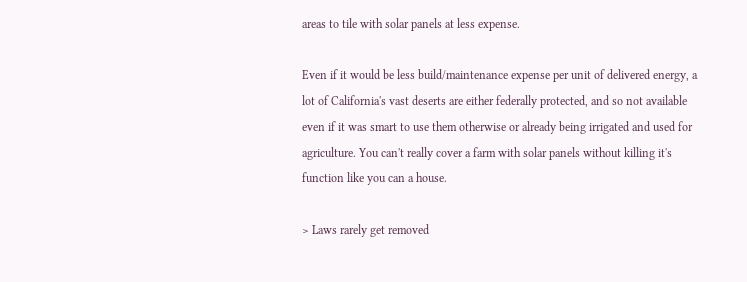areas to tile with solar panels at less expense.

Even if it would be less build/maintenance expense per unit of delivered energy, a lot of California's vast deserts are either federally protected, and so not available even if it was smart to use them otherwise or already being irrigated and used for agriculture. You can't really cover a farm with solar panels without killing it's function like you can a house.

> Laws rarely get removed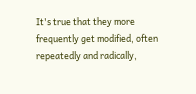It's true that they more frequently get modified, often repeatedly and radically,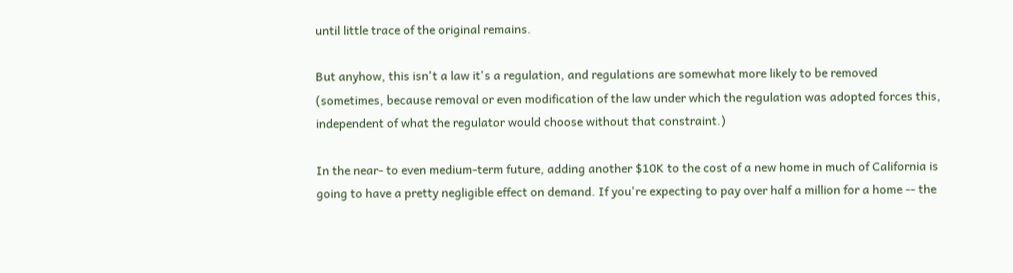until little trace of the original remains.

But anyhow, this isn't a law it's a regulation, and regulations are somewhat more likely to be removed (sometimes, because removal or even modification of the law under which the regulation was adopted forces this, independent of what the regulator would choose without that constraint.)

In the near- to even medium-term future, adding another $10K to the cost of a new home in much of California is going to have a pretty negligible effect on demand. If you're expecting to pay over half a million for a home -- the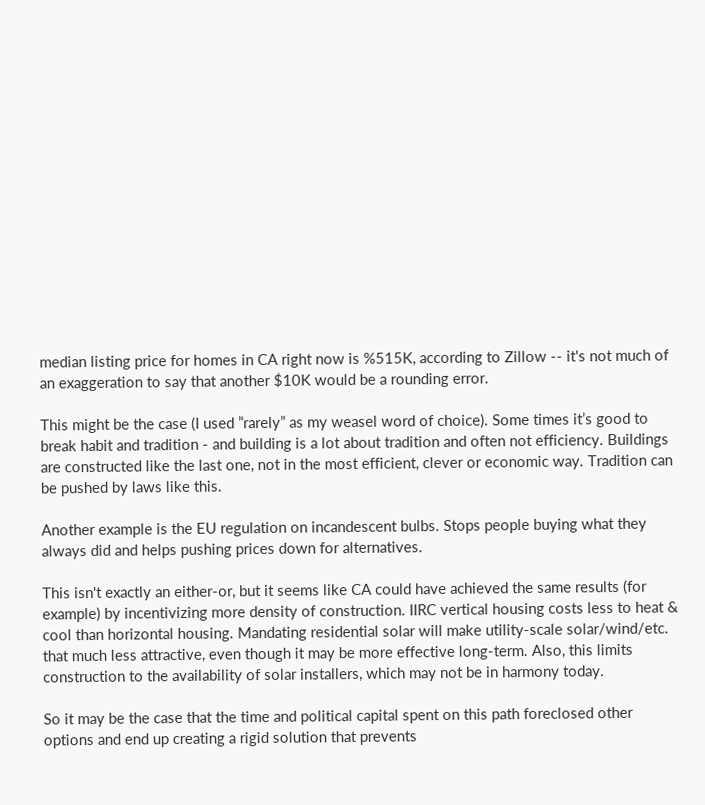median listing price for homes in CA right now is %515K, according to Zillow -- it's not much of an exaggeration to say that another $10K would be a rounding error.

This might be the case (I used ”rarely” as my weasel word of choice). Some times it’s good to break habit and tradition - and building is a lot about tradition and often not efficiency. Buildings are constructed like the last one, not in the most efficient, clever or economic way. Tradition can be pushed by laws like this.

Another example is the EU regulation on incandescent bulbs. Stops people buying what they always did and helps pushing prices down for alternatives.

This isn't exactly an either-or, but it seems like CA could have achieved the same results (for example) by incentivizing more density of construction. IIRC vertical housing costs less to heat & cool than horizontal housing. Mandating residential solar will make utility-scale solar/wind/etc. that much less attractive, even though it may be more effective long-term. Also, this limits construction to the availability of solar installers, which may not be in harmony today.

So it may be the case that the time and political capital spent on this path foreclosed other options and end up creating a rigid solution that prevents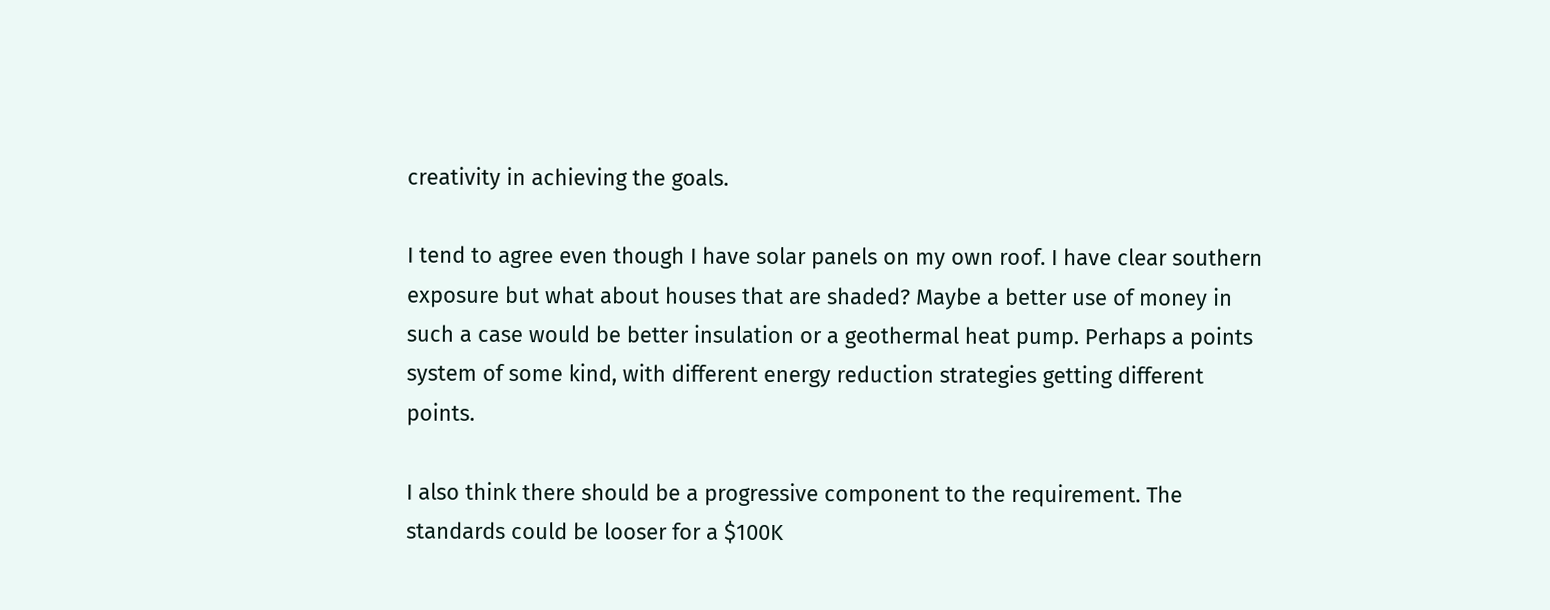creativity in achieving the goals.

I tend to agree even though I have solar panels on my own roof. I have clear southern exposure but what about houses that are shaded? Maybe a better use of money in such a case would be better insulation or a geothermal heat pump. Perhaps a points system of some kind, with different energy reduction strategies getting different points.

I also think there should be a progressive component to the requirement. The standards could be looser for a $100K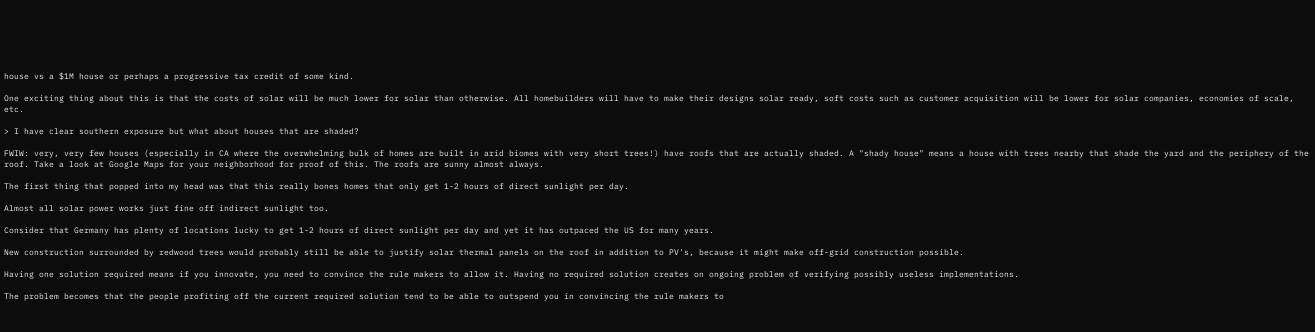house vs a $1M house or perhaps a progressive tax credit of some kind.

One exciting thing about this is that the costs of solar will be much lower for solar than otherwise. All homebuilders will have to make their designs solar ready, soft costs such as customer acquisition will be lower for solar companies, economies of scale, etc.

> I have clear southern exposure but what about houses that are shaded?

FWIW: very, very few houses (especially in CA where the overwhelming bulk of homes are built in arid biomes with very short trees!) have roofs that are actually shaded. A "shady house" means a house with trees nearby that shade the yard and the periphery of the roof. Take a look at Google Maps for your neighborhood for proof of this. The roofs are sunny almost always.

The first thing that popped into my head was that this really bones homes that only get 1-2 hours of direct sunlight per day.

Almost all solar power works just fine off indirect sunlight too.

Consider that Germany has plenty of locations lucky to get 1-2 hours of direct sunlight per day and yet it has outpaced the US for many years.

New construction surrounded by redwood trees would probably still be able to justify solar thermal panels on the roof in addition to PV's, because it might make off-grid construction possible.

Having one solution required means if you innovate, you need to convince the rule makers to allow it. Having no required solution creates on ongoing problem of verifying possibly useless implementations.

The problem becomes that the people profiting off the current required solution tend to be able to outspend you in convincing the rule makers to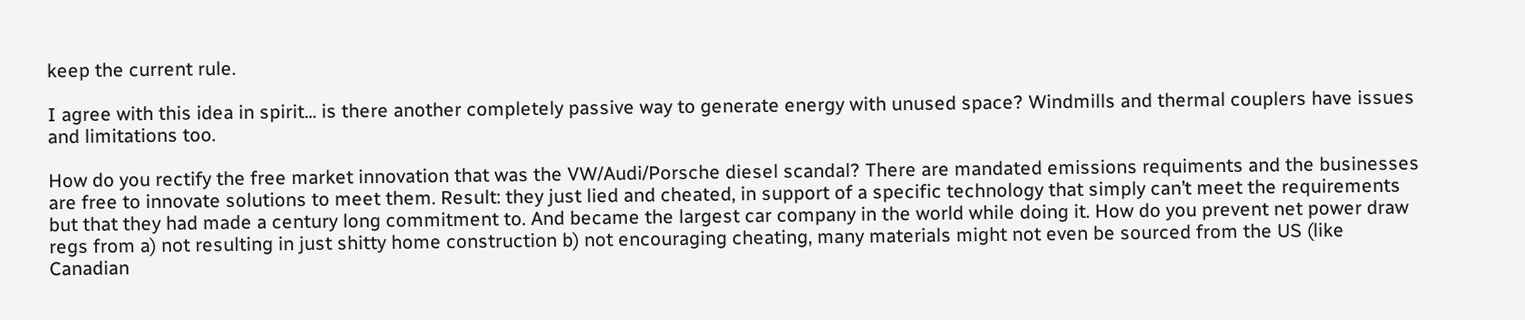keep the current rule.

I agree with this idea in spirit... is there another completely passive way to generate energy with unused space? Windmills and thermal couplers have issues and limitations too.

How do you rectify the free market innovation that was the VW/Audi/Porsche diesel scandal? There are mandated emissions requiments and the businesses are free to innovate solutions to meet them. Result: they just lied and cheated, in support of a specific technology that simply can’t meet the requirements but that they had made a century long commitment to. And became the largest car company in the world while doing it. How do you prevent net power draw regs from a) not resulting in just shitty home construction b) not encouraging cheating, many materials might not even be sourced from the US (like Canadian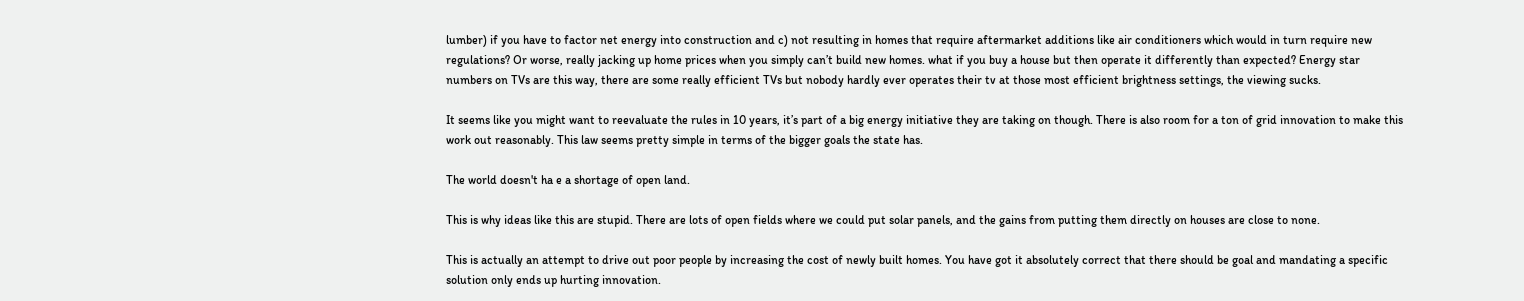lumber) if you have to factor net energy into construction and c) not resulting in homes that require aftermarket additions like air conditioners which would in turn require new regulations? Or worse, really jacking up home prices when you simply can’t build new homes. what if you buy a house but then operate it differently than expected? Energy star numbers on TVs are this way, there are some really efficient TVs but nobody hardly ever operates their tv at those most efficient brightness settings, the viewing sucks.

It seems like you might want to reevaluate the rules in 10 years, it’s part of a big energy initiative they are taking on though. There is also room for a ton of grid innovation to make this work out reasonably. This law seems pretty simple in terms of the bigger goals the state has.

The world doesn't ha e a shortage of open land.

This is why ideas like this are stupid. There are lots of open fields where we could put solar panels, and the gains from putting them directly on houses are close to none.

This is actually an attempt to drive out poor people by increasing the cost of newly built homes. You have got it absolutely correct that there should be goal and mandating a specific solution only ends up hurting innovation.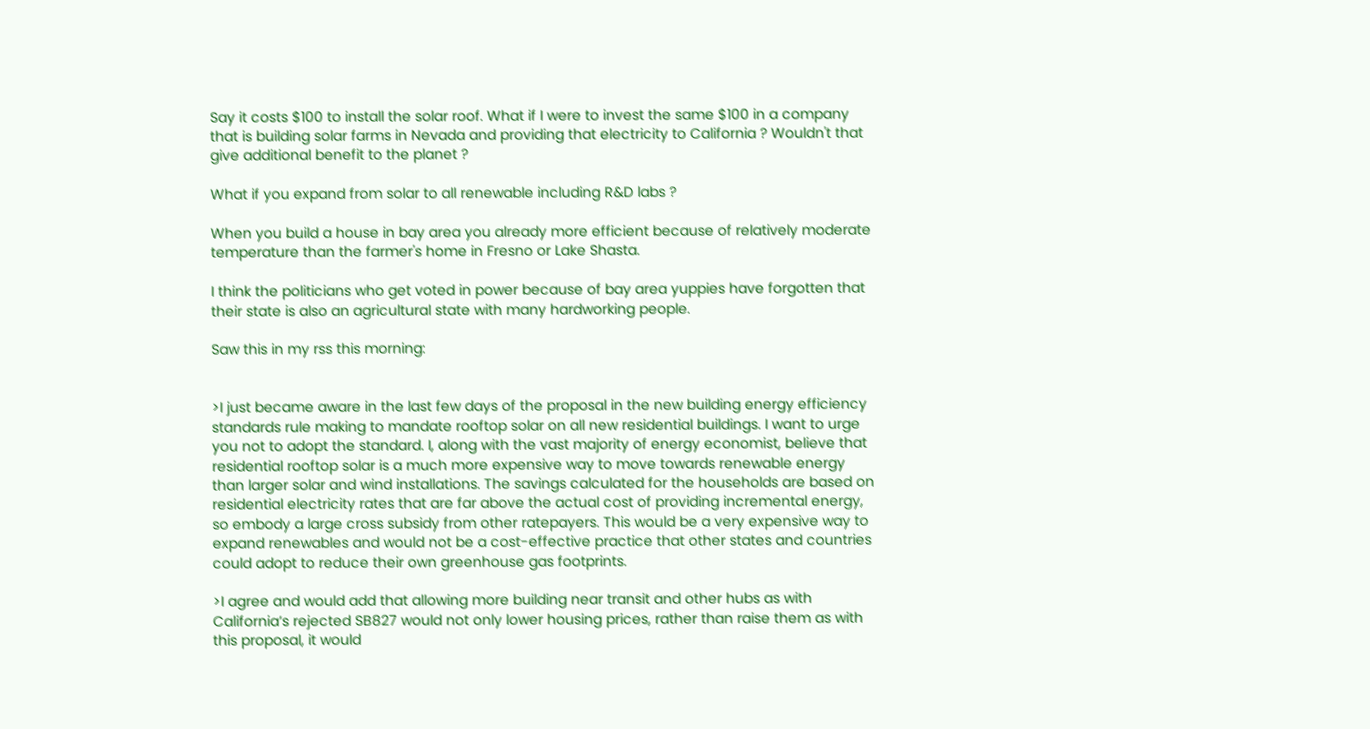Say it costs $100 to install the solar roof. What if I were to invest the same $100 in a company that is building solar farms in Nevada and providing that electricity to California ? Wouldn't that give additional benefit to the planet ?

What if you expand from solar to all renewable including R&D labs ?

When you build a house in bay area you already more efficient because of relatively moderate temperature than the farmer's home in Fresno or Lake Shasta.

I think the politicians who get voted in power because of bay area yuppies have forgotten that their state is also an agricultural state with many hardworking people.

Saw this in my rss this morning:


>I just became aware in the last few days of the proposal in the new building energy efficiency standards rule making to mandate rooftop solar on all new residential buildings. I want to urge you not to adopt the standard. I, along with the vast majority of energy economist, believe that residential rooftop solar is a much more expensive way to move towards renewable energy than larger solar and wind installations. The savings calculated for the households are based on residential electricity rates that are far above the actual cost of providing incremental energy, so embody a large cross subsidy from other ratepayers. This would be a very expensive way to expand renewables and would not be a cost-effective practice that other states and countries could adopt to reduce their own greenhouse gas footprints.

>I agree and would add that allowing more building near transit and other hubs as with California’s rejected SB827 would not only lower housing prices, rather than raise them as with this proposal, it would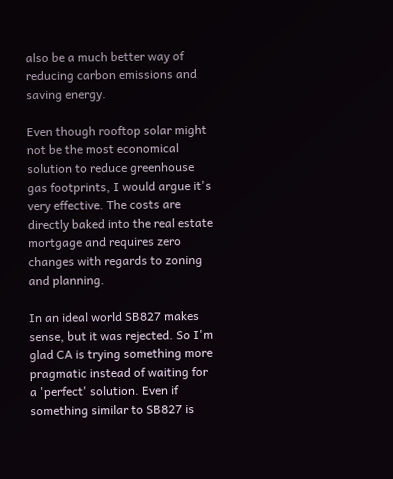also be a much better way of reducing carbon emissions and saving energy.

Even though rooftop solar might not be the most economical solution to reduce greenhouse gas footprints, I would argue it's very effective. The costs are directly baked into the real estate mortgage and requires zero changes with regards to zoning and planning.

In an ideal world SB827 makes sense, but it was rejected. So I'm glad CA is trying something more pragmatic instead of waiting for a 'perfect' solution. Even if something similar to SB827 is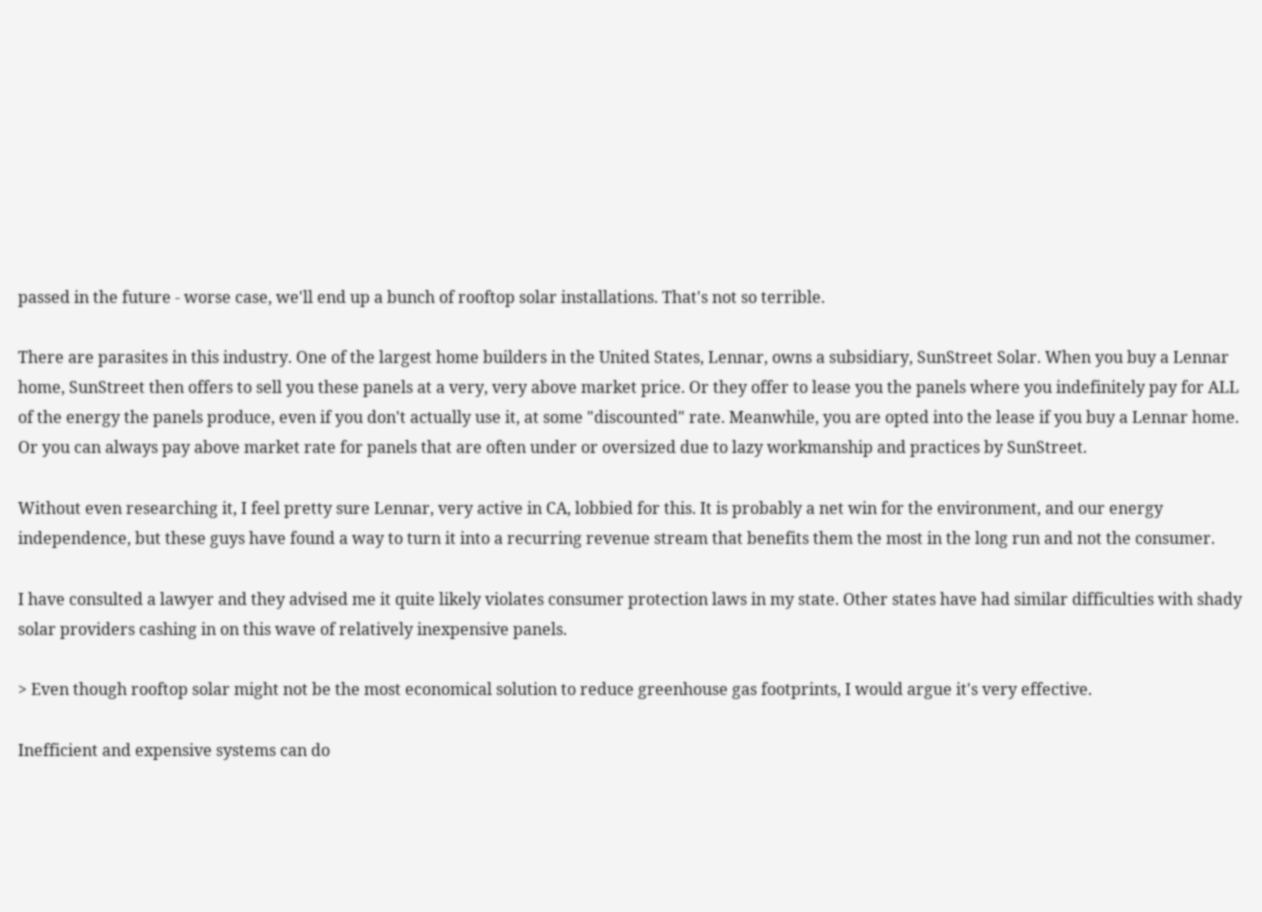passed in the future - worse case, we'll end up a bunch of rooftop solar installations. That's not so terrible.

There are parasites in this industry. One of the largest home builders in the United States, Lennar, owns a subsidiary, SunStreet Solar. When you buy a Lennar home, SunStreet then offers to sell you these panels at a very, very above market price. Or they offer to lease you the panels where you indefinitely pay for ALL of the energy the panels produce, even if you don't actually use it, at some "discounted" rate. Meanwhile, you are opted into the lease if you buy a Lennar home. Or you can always pay above market rate for panels that are often under or oversized due to lazy workmanship and practices by SunStreet.

Without even researching it, I feel pretty sure Lennar, very active in CA, lobbied for this. It is probably a net win for the environment, and our energy independence, but these guys have found a way to turn it into a recurring revenue stream that benefits them the most in the long run and not the consumer.

I have consulted a lawyer and they advised me it quite likely violates consumer protection laws in my state. Other states have had similar difficulties with shady solar providers cashing in on this wave of relatively inexpensive panels.

> Even though rooftop solar might not be the most economical solution to reduce greenhouse gas footprints, I would argue it's very effective.

Inefficient and expensive systems can do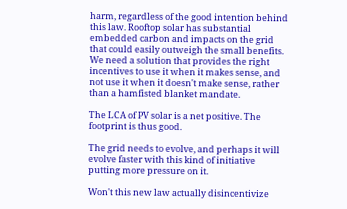harm, regardless of the good intention behind this law. Rooftop solar has substantial embedded carbon and impacts on the grid that could easily outweigh the small benefits. We need a solution that provides the right incentives to use it when it makes sense, and not use it when it doesn't make sense, rather than a hamfisted blanket mandate.

The LCA of PV solar is a net positive. The footprint is thus good.

The grid needs to evolve, and perhaps it will evolve faster with this kind of initiative putting more pressure on it.

Won't this new law actually disincentivize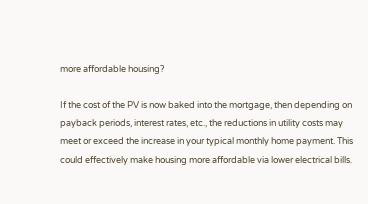more affordable housing?

If the cost of the PV is now baked into the mortgage, then depending on payback periods, interest rates, etc., the reductions in utility costs may meet or exceed the increase in your typical monthly home payment. This could effectively make housing more affordable via lower electrical bills.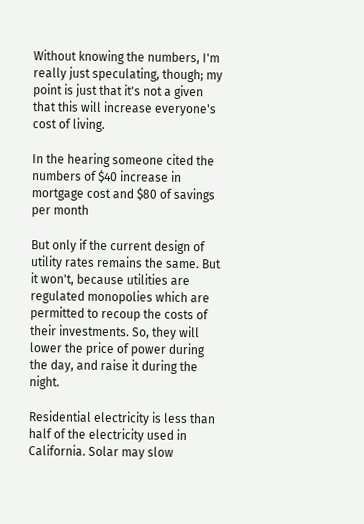Without knowing the numbers, I'm really just speculating, though; my point is just that it's not a given that this will increase everyone's cost of living.

In the hearing someone cited the numbers of $40 increase in mortgage cost and $80 of savings per month

But only if the current design of utility rates remains the same. But it won't, because utilities are regulated monopolies which are permitted to recoup the costs of their investments. So, they will lower the price of power during the day, and raise it during the night.

Residential electricity is less than half of the electricity used in California. Solar may slow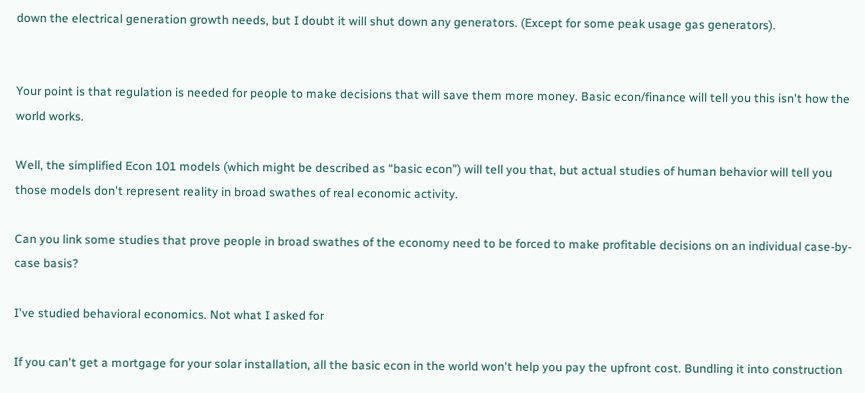down the electrical generation growth needs, but I doubt it will shut down any generators. (Except for some peak usage gas generators).


Your point is that regulation is needed for people to make decisions that will save them more money. Basic econ/finance will tell you this isn't how the world works.

Well, the simplified Econ 101 models (which might be described as “basic econ”) will tell you that, but actual studies of human behavior will tell you those models don't represent reality in broad swathes of real economic activity.

Can you link some studies that prove people in broad swathes of the economy need to be forced to make profitable decisions on an individual case-by-case basis?

I've studied behavioral economics. Not what I asked for

If you can't get a mortgage for your solar installation, all the basic econ in the world won't help you pay the upfront cost. Bundling it into construction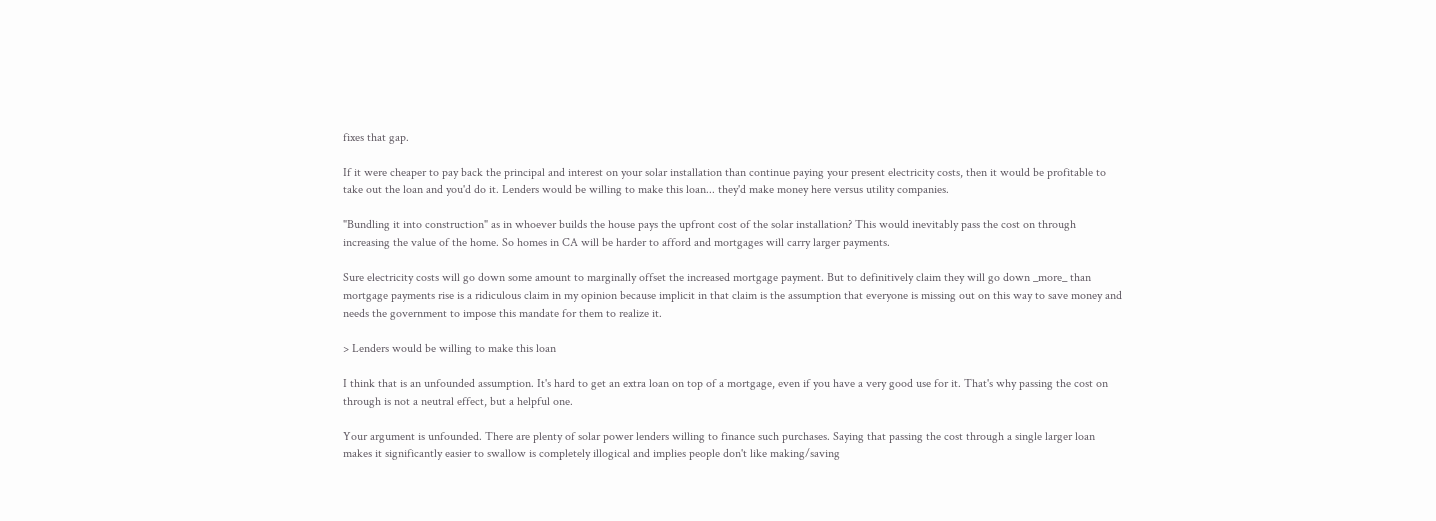fixes that gap.

If it were cheaper to pay back the principal and interest on your solar installation than continue paying your present electricity costs, then it would be profitable to take out the loan and you'd do it. Lenders would be willing to make this loan... they'd make money here versus utility companies.

"Bundling it into construction" as in whoever builds the house pays the upfront cost of the solar installation? This would inevitably pass the cost on through increasing the value of the home. So homes in CA will be harder to afford and mortgages will carry larger payments.

Sure electricity costs will go down some amount to marginally offset the increased mortgage payment. But to definitively claim they will go down _more_ than mortgage payments rise is a ridiculous claim in my opinion because implicit in that claim is the assumption that everyone is missing out on this way to save money and needs the government to impose this mandate for them to realize it.

> Lenders would be willing to make this loan

I think that is an unfounded assumption. It's hard to get an extra loan on top of a mortgage, even if you have a very good use for it. That's why passing the cost on through is not a neutral effect, but a helpful one.

Your argument is unfounded. There are plenty of solar power lenders willing to finance such purchases. Saying that passing the cost through a single larger loan makes it significantly easier to swallow is completely illogical and implies people don't like making/saving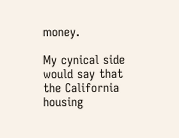money.

My cynical side would say that the California housing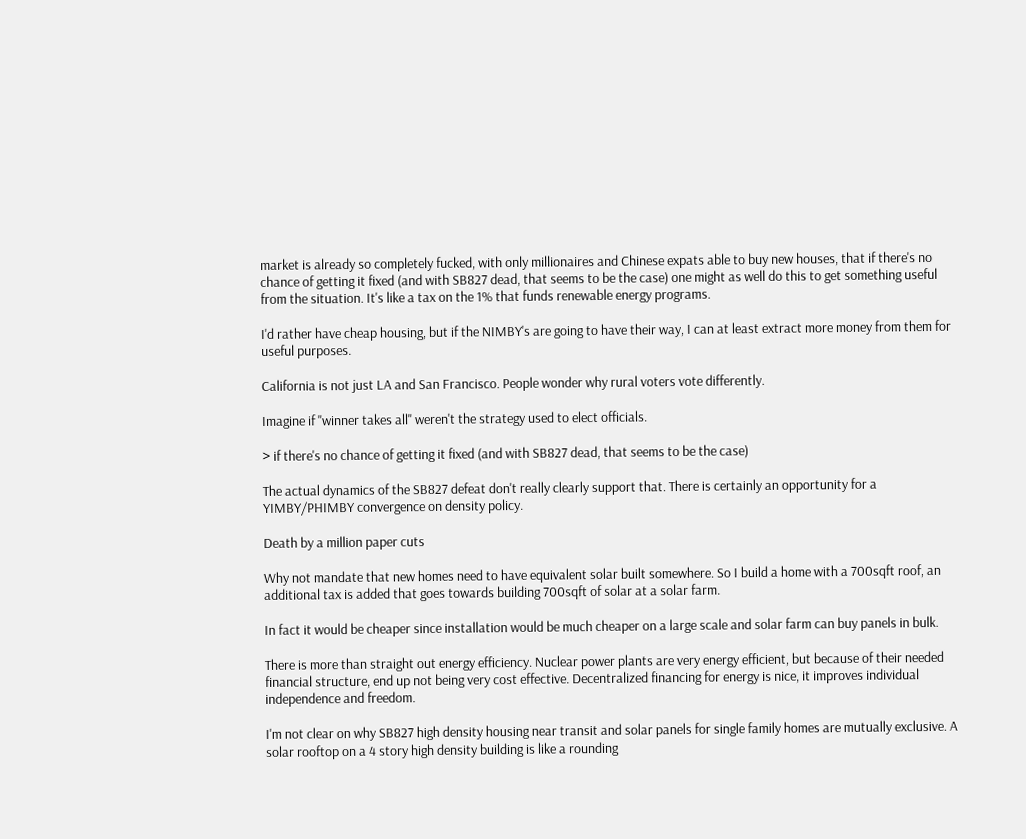market is already so completely fucked, with only millionaires and Chinese expats able to buy new houses, that if there's no chance of getting it fixed (and with SB827 dead, that seems to be the case) one might as well do this to get something useful from the situation. It's like a tax on the 1% that funds renewable energy programs.

I'd rather have cheap housing, but if the NIMBY's are going to have their way, I can at least extract more money from them for useful purposes.

California is not just LA and San Francisco. People wonder why rural voters vote differently.

Imagine if "winner takes all" weren't the strategy used to elect officials.

> if there's no chance of getting it fixed (and with SB827 dead, that seems to be the case)

The actual dynamics of the SB827 defeat don't really clearly support that. There is certainly an opportunity for a YIMBY/PHIMBY convergence on density policy.

Death by a million paper cuts

Why not mandate that new homes need to have equivalent solar built somewhere. So I build a home with a 700sqft roof, an additional tax is added that goes towards building 700sqft of solar at a solar farm.

In fact it would be cheaper since installation would be much cheaper on a large scale and solar farm can buy panels in bulk.

There is more than straight out energy efficiency. Nuclear power plants are very energy efficient, but because of their needed financial structure, end up not being very cost effective. Decentralized financing for energy is nice, it improves individual independence and freedom.

I'm not clear on why SB827 high density housing near transit and solar panels for single family homes are mutually exclusive. A solar rooftop on a 4 story high density building is like a rounding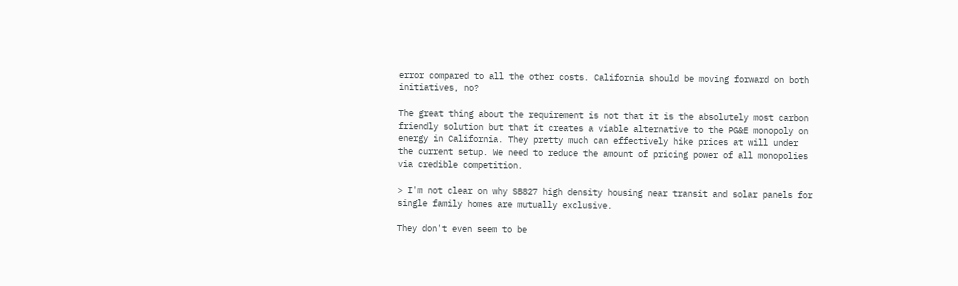error compared to all the other costs. California should be moving forward on both initiatives, no?

The great thing about the requirement is not that it is the absolutely most carbon friendly solution but that it creates a viable alternative to the PG&E monopoly on energy in California. They pretty much can effectively hike prices at will under the current setup. We need to reduce the amount of pricing power of all monopolies via credible competition.

> I'm not clear on why SB827 high density housing near transit and solar panels for single family homes are mutually exclusive.

They don't even seem to be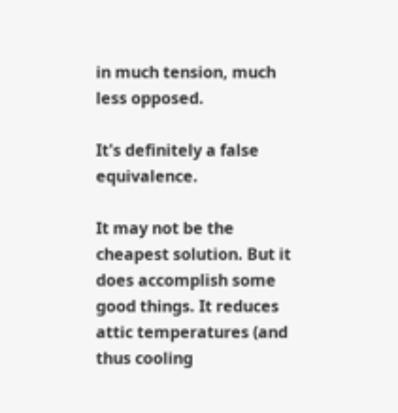in much tension, much less opposed.

It's definitely a false equivalence.

It may not be the cheapest solution. But it does accomplish some good things. It reduces attic temperatures (and thus cooling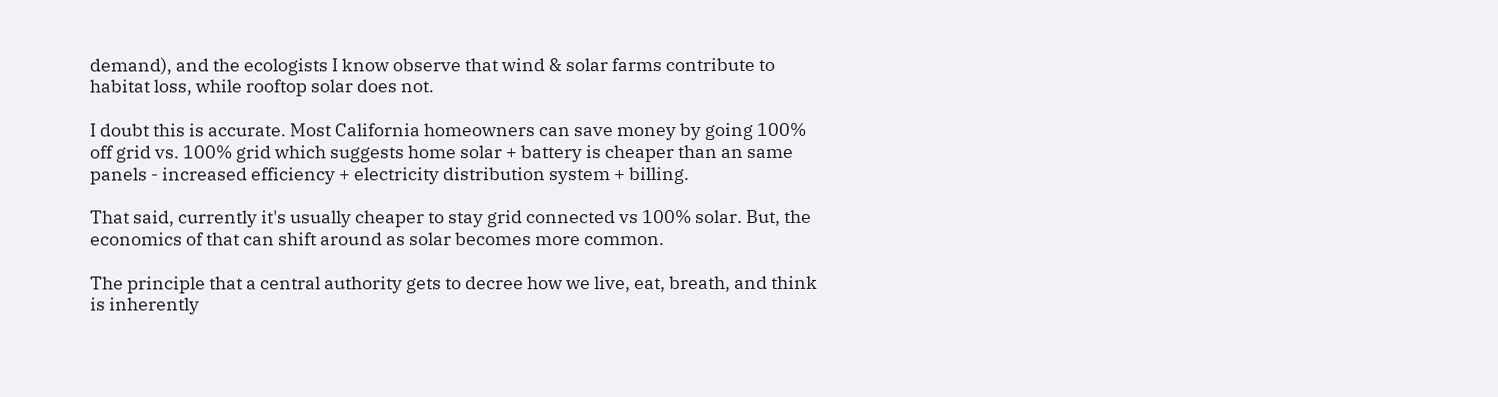demand), and the ecologists I know observe that wind & solar farms contribute to habitat loss, while rooftop solar does not.

I doubt this is accurate. Most California homeowners can save money by going 100% off grid vs. 100% grid which suggests home solar + battery is cheaper than an same panels - increased efficiency + electricity distribution system + billing.

That said, currently it's usually cheaper to stay grid connected vs 100% solar. But, the economics of that can shift around as solar becomes more common.

The principle that a central authority gets to decree how we live, eat, breath, and think is inherently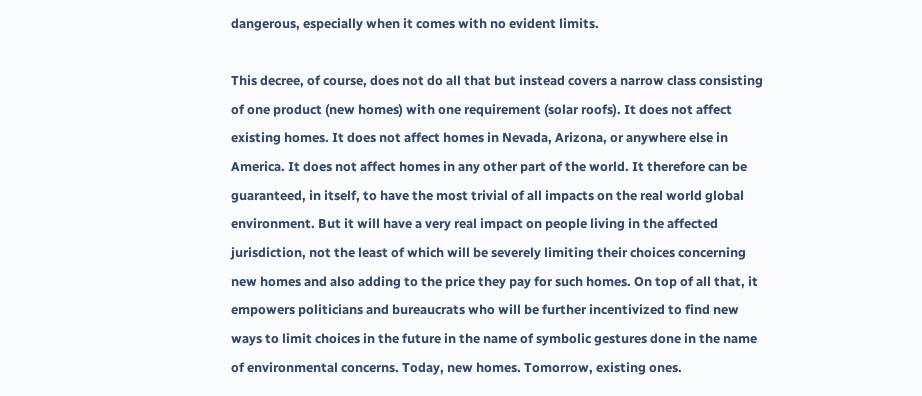dangerous, especially when it comes with no evident limits.

This decree, of course, does not do all that but instead covers a narrow class consisting of one product (new homes) with one requirement (solar roofs). It does not affect existing homes. It does not affect homes in Nevada, Arizona, or anywhere else in America. It does not affect homes in any other part of the world. It therefore can be guaranteed, in itself, to have the most trivial of all impacts on the real world global environment. But it will have a very real impact on people living in the affected jurisdiction, not the least of which will be severely limiting their choices concerning new homes and also adding to the price they pay for such homes. On top of all that, it empowers politicians and bureaucrats who will be further incentivized to find new ways to limit choices in the future in the name of symbolic gestures done in the name of environmental concerns. Today, new homes. Tomorrow, existing ones.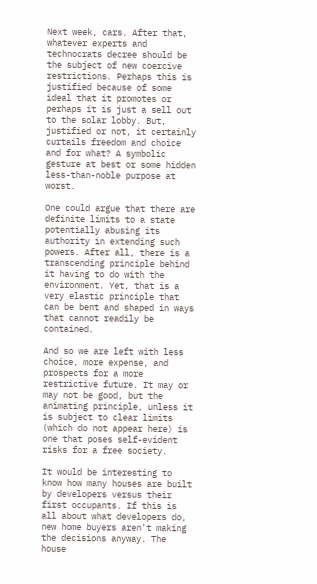Next week, cars. After that, whatever experts and technocrats decree should be the subject of new coercive restrictions. Perhaps this is justified because of some ideal that it promotes or perhaps it is just a sell out to the solar lobby. But, justified or not, it certainly curtails freedom and choice and for what? A symbolic gesture at best or some hidden less-than-noble purpose at worst.

One could argue that there are definite limits to a state potentially abusing its authority in extending such powers. After all, there is a transcending principle behind it having to do with the environment. Yet, that is a very elastic principle that can be bent and shaped in ways that cannot readily be contained.

And so we are left with less choice, more expense, and prospects for a more restrictive future. It may or may not be good, but the animating principle, unless it is subject to clear limits (which do not appear here) is one that poses self-evident risks for a free society.

It would be interesting to know how many houses are built by developers versus their first occupants. If this is all about what developers do, new home buyers aren't making the decisions anyway. The house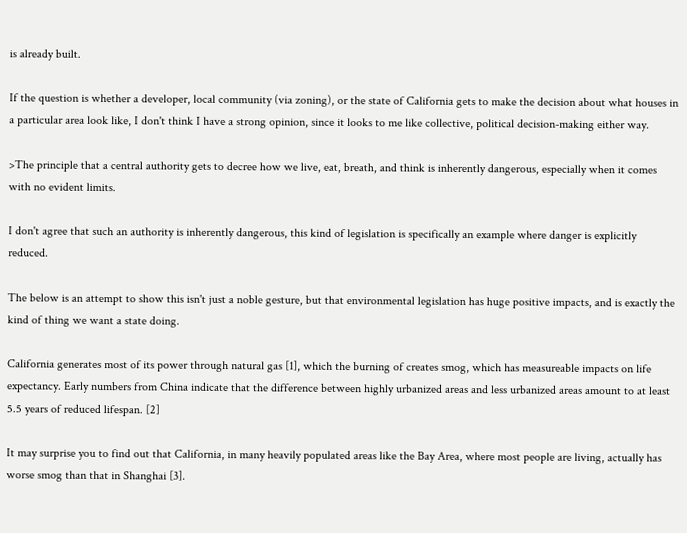is already built.

If the question is whether a developer, local community (via zoning), or the state of California gets to make the decision about what houses in a particular area look like, I don't think I have a strong opinion, since it looks to me like collective, political decision-making either way.

>The principle that a central authority gets to decree how we live, eat, breath, and think is inherently dangerous, especially when it comes with no evident limits.

I don't agree that such an authority is inherently dangerous, this kind of legislation is specifically an example where danger is explicitly reduced.

The below is an attempt to show this isn't just a noble gesture, but that environmental legislation has huge positive impacts, and is exactly the kind of thing we want a state doing.

California generates most of its power through natural gas [1], which the burning of creates smog, which has measureable impacts on life expectancy. Early numbers from China indicate that the difference between highly urbanized areas and less urbanized areas amount to at least 5.5 years of reduced lifespan. [2]

It may surprise you to find out that California, in many heavily populated areas like the Bay Area, where most people are living, actually has worse smog than that in Shanghai [3].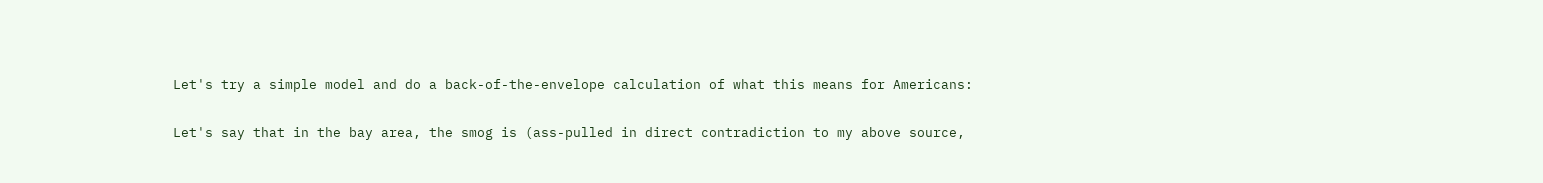Let's try a simple model and do a back-of-the-envelope calculation of what this means for Americans:

Let's say that in the bay area, the smog is (ass-pulled in direct contradiction to my above source,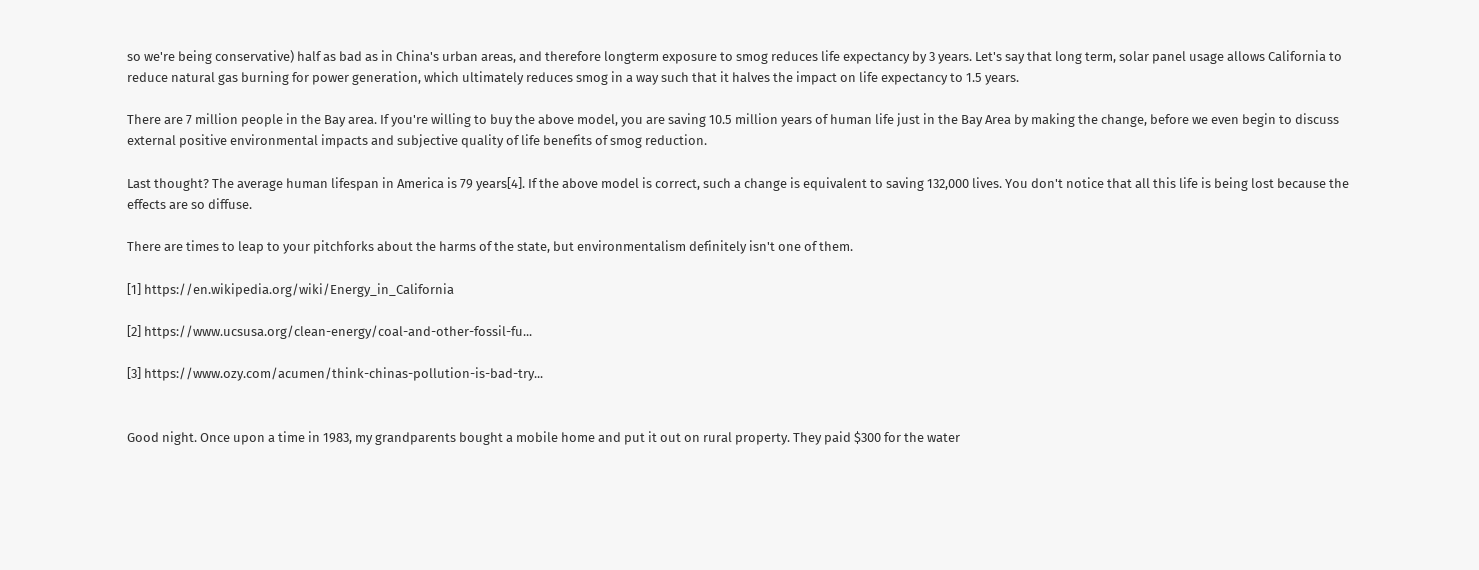so we're being conservative) half as bad as in China's urban areas, and therefore longterm exposure to smog reduces life expectancy by 3 years. Let's say that long term, solar panel usage allows California to reduce natural gas burning for power generation, which ultimately reduces smog in a way such that it halves the impact on life expectancy to 1.5 years.

There are 7 million people in the Bay area. If you're willing to buy the above model, you are saving 10.5 million years of human life just in the Bay Area by making the change, before we even begin to discuss external positive environmental impacts and subjective quality of life benefits of smog reduction.

Last thought? The average human lifespan in America is 79 years[4]. If the above model is correct, such a change is equivalent to saving 132,000 lives. You don't notice that all this life is being lost because the effects are so diffuse.

There are times to leap to your pitchforks about the harms of the state, but environmentalism definitely isn't one of them.

[1] https://en.wikipedia.org/wiki/Energy_in_California

[2] https://www.ucsusa.org/clean-energy/coal-and-other-fossil-fu...

[3] https://www.ozy.com/acumen/think-chinas-pollution-is-bad-try...


Good night. Once upon a time in 1983, my grandparents bought a mobile home and put it out on rural property. They paid $300 for the water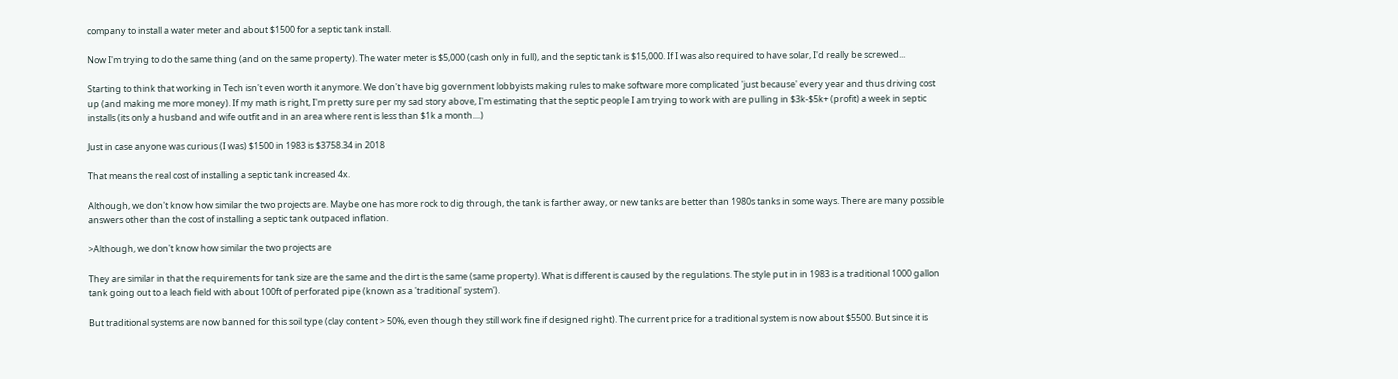company to install a water meter and about $1500 for a septic tank install.

Now I'm trying to do the same thing (and on the same property). The water meter is $5,000 (cash only in full), and the septic tank is $15,000. If I was also required to have solar, I'd really be screwed...

Starting to think that working in Tech isn't even worth it anymore. We don't have big government lobbyists making rules to make software more complicated 'just because' every year and thus driving cost up (and making me more money). If my math is right, I'm pretty sure per my sad story above, I'm estimating that the septic people I am trying to work with are pulling in $3k-$5k+ (profit) a week in septic installs (its only a husband and wife outfit and in an area where rent is less than $1k a month....)

Just in case anyone was curious (I was) $1500 in 1983 is $3758.34 in 2018

That means the real cost of installing a septic tank increased 4x.

Although, we don't know how similar the two projects are. Maybe one has more rock to dig through, the tank is farther away, or new tanks are better than 1980s tanks in some ways. There are many possible answers other than the cost of installing a septic tank outpaced inflation.

>Although, we don't know how similar the two projects are

They are similar in that the requirements for tank size are the same and the dirt is the same (same property). What is different is caused by the regulations. The style put in in 1983 is a traditional 1000 gallon tank going out to a leach field with about 100ft of perforated pipe (known as a 'traditional' system').

But traditional systems are now banned for this soil type (clay content > 50%, even though they still work fine if designed right). The current price for a traditional system is now about $5500. But since it is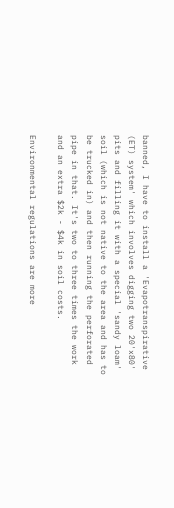banned, I have to install a 'Evapotranspirative (ET) system' which involves digging two 20'x80' pits and filling it with a special 'sandy loam' soil (which is not native to the area and has to be trucked in) and then running the perforated pipe in that. It's two to three times the work and an extra $2k - $4k in soil costs.

Environmental regulations are more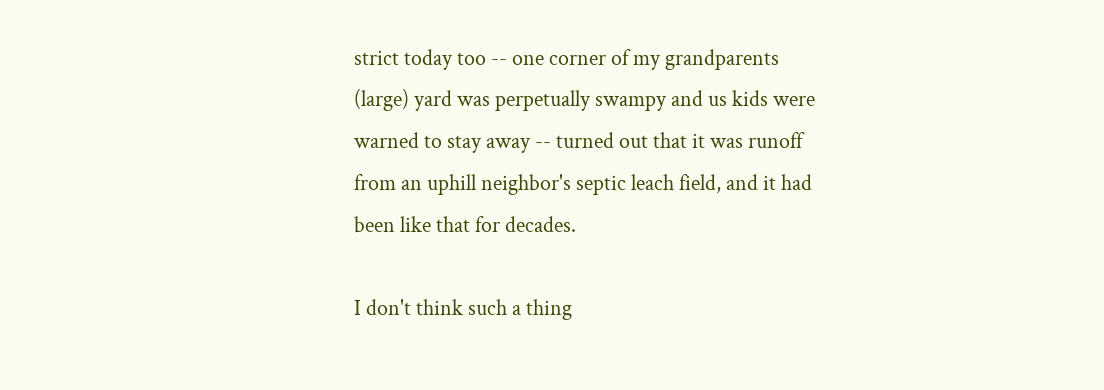strict today too -- one corner of my grandparents (large) yard was perpetually swampy and us kids were warned to stay away -- turned out that it was runoff from an uphill neighbor's septic leach field, and it had been like that for decades.

I don't think such a thing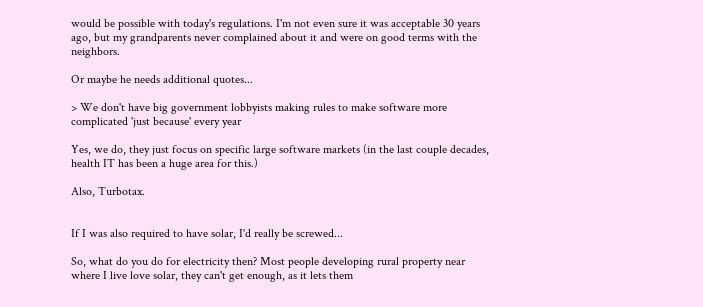would be possible with today's regulations. I'm not even sure it was acceptable 30 years ago, but my grandparents never complained about it and were on good terms with the neighbors.

Or maybe he needs additional quotes...

> We don't have big government lobbyists making rules to make software more complicated 'just because' every year

Yes, we do, they just focus on specific large software markets (in the last couple decades, health IT has been a huge area for this.)

Also, Turbotax.


If I was also required to have solar, I'd really be screwed...

So, what do you do for electricity then? Most people developing rural property near where I live love solar, they can't get enough, as it lets them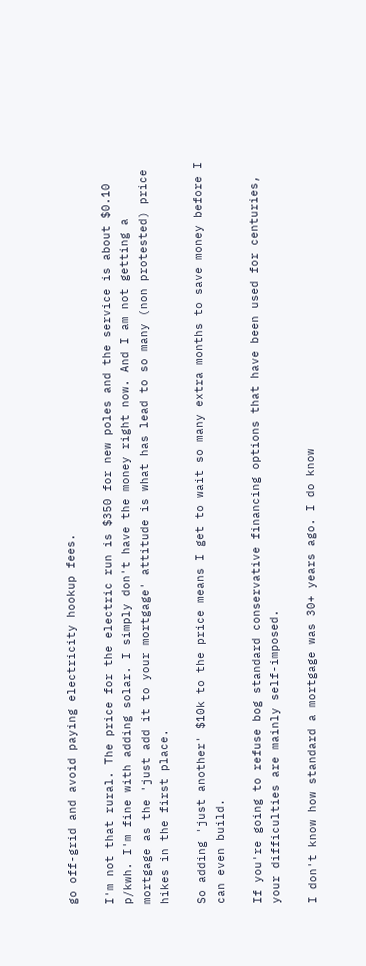go off-grid and avoid paying electricity hookup fees.

I'm not that rural. The price for the electric run is $350 for new poles and the service is about $0.10 p/kwh. I'm fine with adding solar. I simply don't have the money right now. And I am not getting a mortgage as the 'just add it to your mortgage' attitude is what has lead to so many (non protested) price hikes in the first place.

So adding 'just another' $10k to the price means I get to wait so many extra months to save money before I can even build.

If you're going to refuse bog standard conservative financing options that have been used for centuries, your difficulties are mainly self-imposed.

I don't know how standard a mortgage was 30+ years ago. I do know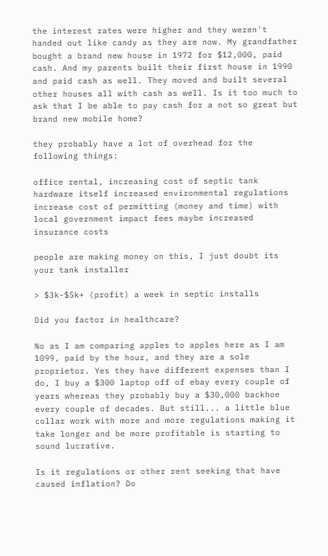the interest rates were higher and they weren't handed out like candy as they are now. My grandfather bought a brand new house in 1972 for $12,000, paid cash. And my parents built their first house in 1990 and paid cash as well. They moved and built several other houses all with cash as well. Is it too much to ask that I be able to pay cash for a not so great but brand new mobile home?

they probably have a lot of overhead for the following things:

office rental, increasing cost of septic tank hardware itself increased environmental regulations increase cost of permitting (money and time) with local government impact fees maybe increased insurance costs

people are making money on this, I just doubt its your tank installer

> $3k-$5k+ (profit) a week in septic installs

Did you factor in healthcare?

No as I am comparing apples to apples here as I am 1099, paid by the hour, and they are a sole proprietor. Yes they have different expenses than I do, I buy a $300 laptop off of ebay every couple of years whereas they probably buy a $30,000 backhoe every couple of decades. But still... a little blue collar work with more and more regulations making it take longer and be more profitable is starting to sound lucrative.

Is it regulations or other rent seeking that have caused inflation? Do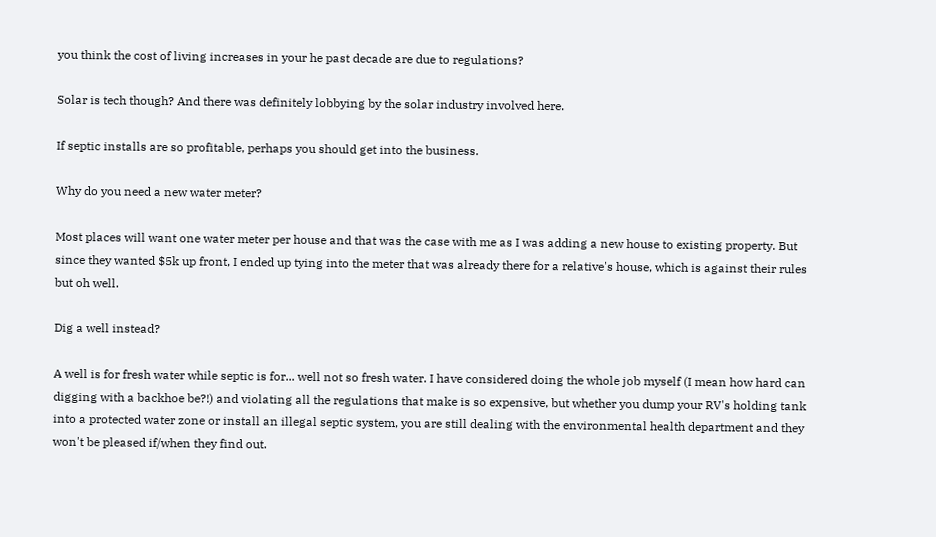you think the cost of living increases in your he past decade are due to regulations?

Solar is tech though? And there was definitely lobbying by the solar industry involved here.

If septic installs are so profitable, perhaps you should get into the business.

Why do you need a new water meter?

Most places will want one water meter per house and that was the case with me as I was adding a new house to existing property. But since they wanted $5k up front, I ended up tying into the meter that was already there for a relative's house, which is against their rules but oh well.

Dig a well instead?

A well is for fresh water while septic is for... well not so fresh water. I have considered doing the whole job myself (I mean how hard can digging with a backhoe be?!) and violating all the regulations that make is so expensive, but whether you dump your RV's holding tank into a protected water zone or install an illegal septic system, you are still dealing with the environmental health department and they won't be pleased if/when they find out.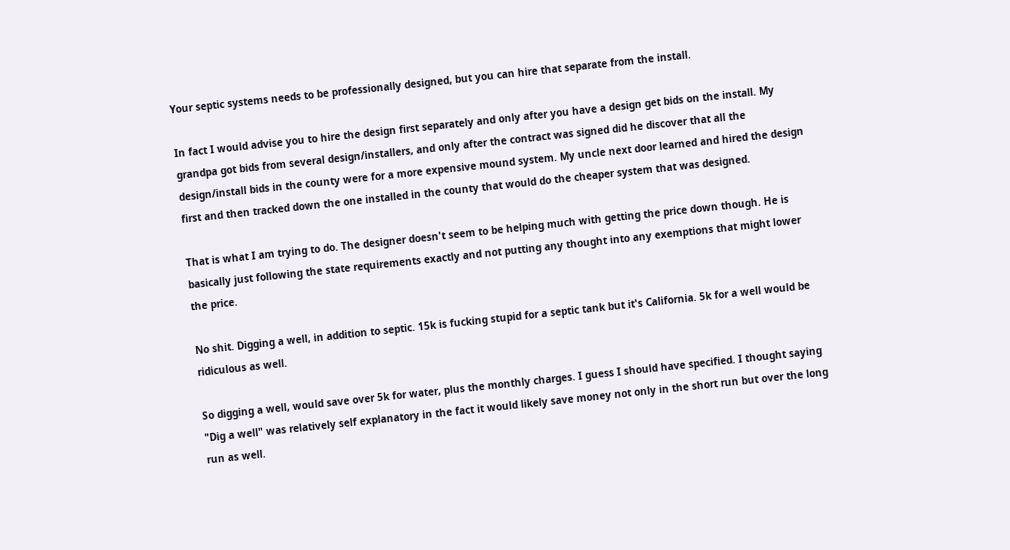Your septic systems needs to be professionally designed, but you can hire that separate from the install.

In fact I would advise you to hire the design first separately and only after you have a design get bids on the install. My grandpa got bids from several design/installers, and only after the contract was signed did he discover that all the design/install bids in the county were for a more expensive mound system. My uncle next door learned and hired the design first and then tracked down the one installed in the county that would do the cheaper system that was designed.

That is what I am trying to do. The designer doesn't seem to be helping much with getting the price down though. He is basically just following the state requirements exactly and not putting any thought into any exemptions that might lower the price.

No shit. Digging a well, in addition to septic. 15k is fucking stupid for a septic tank but it's California. 5k for a well would be ridiculous as well.

So digging a well, would save over 5k for water, plus the monthly charges. I guess I should have specified. I thought saying "Dig a well" was relatively self explanatory in the fact it would likely save money not only in the short run but over the long run as well.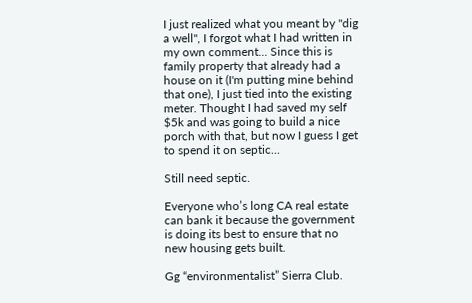I just realized what you meant by "dig a well", I forgot what I had written in my own comment... Since this is family property that already had a house on it (I'm putting mine behind that one), I just tied into the existing meter. Thought I had saved my self $5k and was going to build a nice porch with that, but now I guess I get to spend it on septic...

Still need septic.

Everyone who’s long CA real estate can bank it because the government is doing its best to ensure that no new housing gets built.

Gg “environmentalist” Sierra Club.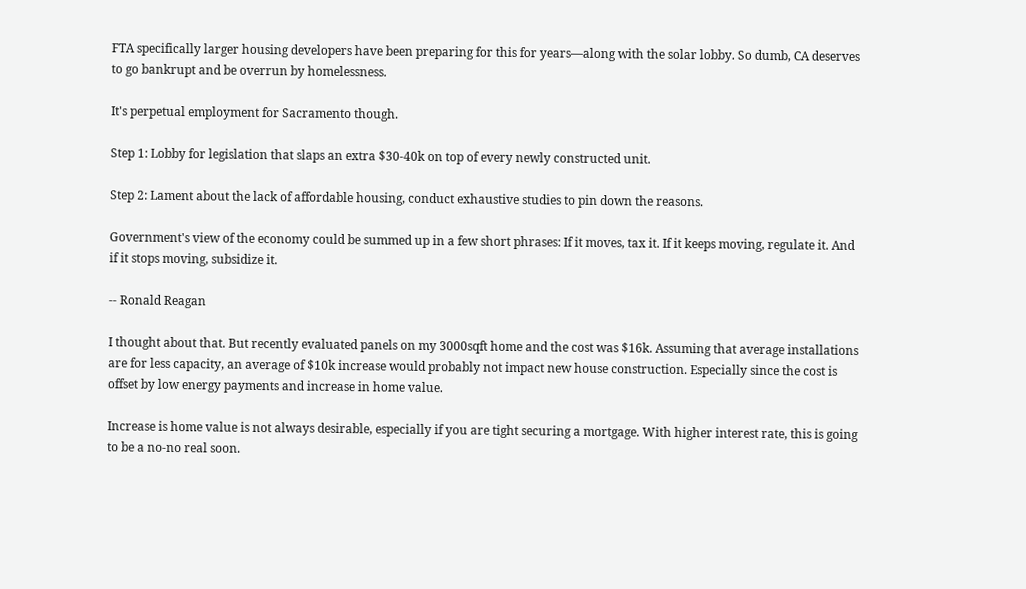FTA specifically larger housing developers have been preparing for this for years—along with the solar lobby. So dumb, CA deserves to go bankrupt and be overrun by homelessness.

It's perpetual employment for Sacramento though.

Step 1: Lobby for legislation that slaps an extra $30-40k on top of every newly constructed unit.

Step 2: Lament about the lack of affordable housing, conduct exhaustive studies to pin down the reasons.

Government's view of the economy could be summed up in a few short phrases: If it moves, tax it. If it keeps moving, regulate it. And if it stops moving, subsidize it.

-- Ronald Reagan

I thought about that. But recently evaluated panels on my 3000sqft home and the cost was $16k. Assuming that average installations are for less capacity, an average of $10k increase would probably not impact new house construction. Especially since the cost is offset by low energy payments and increase in home value.

Increase is home value is not always desirable, especially if you are tight securing a mortgage. With higher interest rate, this is going to be a no-no real soon.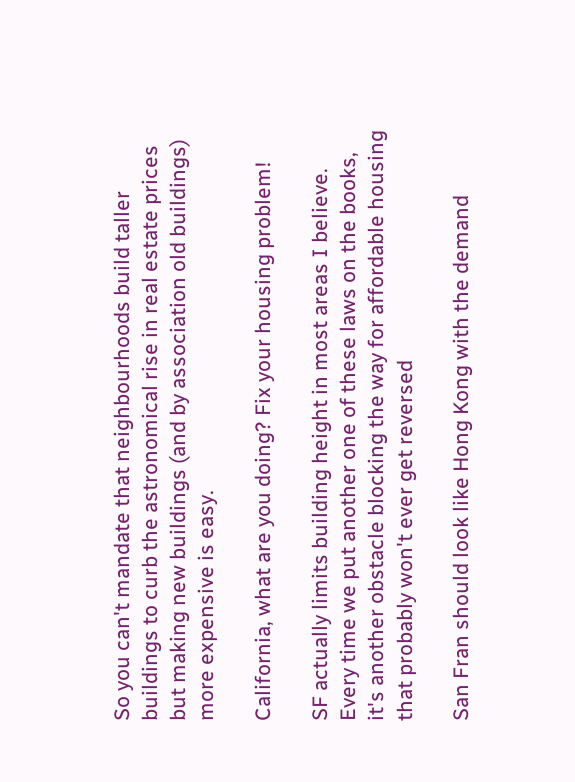So you can't mandate that neighbourhoods build taller buildings to curb the astronomical rise in real estate prices but making new buildings (and by association old buildings) more expensive is easy.

California, what are you doing? Fix your housing problem!

SF actually limits building height in most areas I believe. Every time we put another one of these laws on the books, it's another obstacle blocking the way for affordable housing that probably won't ever get reversed

San Fran should look like Hong Kong with the demand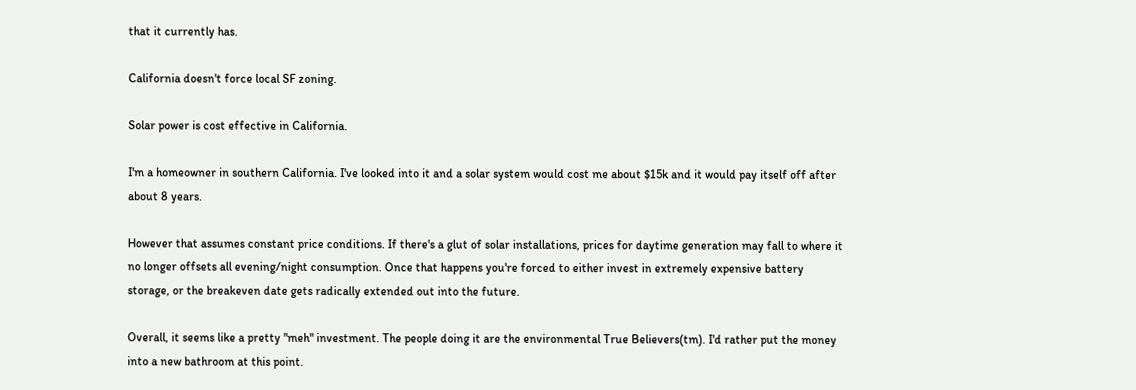that it currently has.

California doesn't force local SF zoning.

Solar power is cost effective in California.

I'm a homeowner in southern California. I've looked into it and a solar system would cost me about $15k and it would pay itself off after about 8 years.

However that assumes constant price conditions. If there's a glut of solar installations, prices for daytime generation may fall to where it no longer offsets all evening/night consumption. Once that happens you're forced to either invest in extremely expensive battery storage, or the breakeven date gets radically extended out into the future.

Overall, it seems like a pretty "meh" investment. The people doing it are the environmental True Believers(tm). I'd rather put the money into a new bathroom at this point.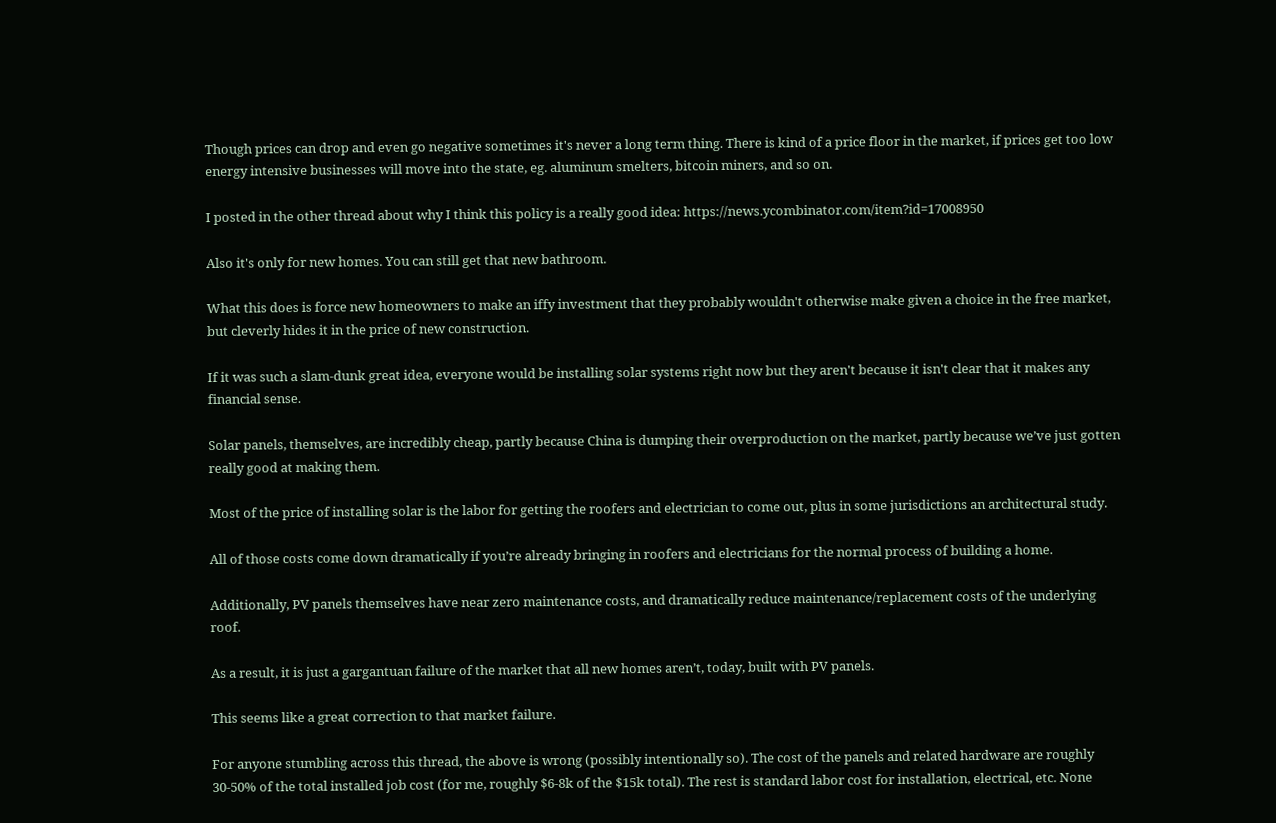Though prices can drop and even go negative sometimes it's never a long term thing. There is kind of a price floor in the market, if prices get too low energy intensive businesses will move into the state, eg. aluminum smelters, bitcoin miners, and so on.

I posted in the other thread about why I think this policy is a really good idea: https://news.ycombinator.com/item?id=17008950

Also it's only for new homes. You can still get that new bathroom.

What this does is force new homeowners to make an iffy investment that they probably wouldn't otherwise make given a choice in the free market, but cleverly hides it in the price of new construction.

If it was such a slam-dunk great idea, everyone would be installing solar systems right now but they aren't because it isn't clear that it makes any financial sense.

Solar panels, themselves, are incredibly cheap, partly because China is dumping their overproduction on the market, partly because we’ve just gotten really good at making them.

Most of the price of installing solar is the labor for getting the roofers and electrician to come out, plus in some jurisdictions an architectural study.

All of those costs come down dramatically if you’re already bringing in roofers and electricians for the normal process of building a home.

Additionally, PV panels themselves have near zero maintenance costs, and dramatically reduce maintenance/replacement costs of the underlying roof.

As a result, it is just a gargantuan failure of the market that all new homes aren’t, today, built with PV panels.

This seems like a great correction to that market failure.

For anyone stumbling across this thread, the above is wrong (possibly intentionally so). The cost of the panels and related hardware are roughly 30-50% of the total installed job cost (for me, roughly $6-8k of the $15k total). The rest is standard labor cost for installation, electrical, etc. None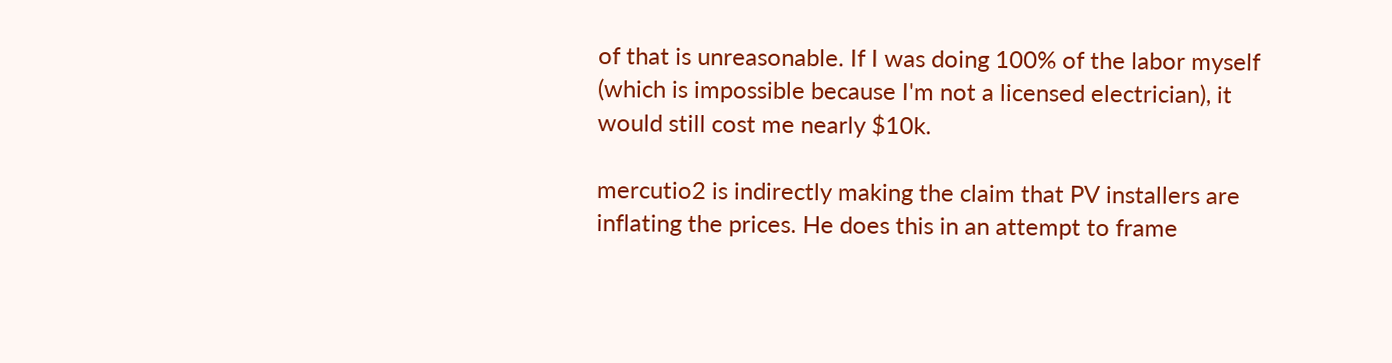of that is unreasonable. If I was doing 100% of the labor myself (which is impossible because I'm not a licensed electrician), it would still cost me nearly $10k.

mercutio2 is indirectly making the claim that PV installers are inflating the prices. He does this in an attempt to frame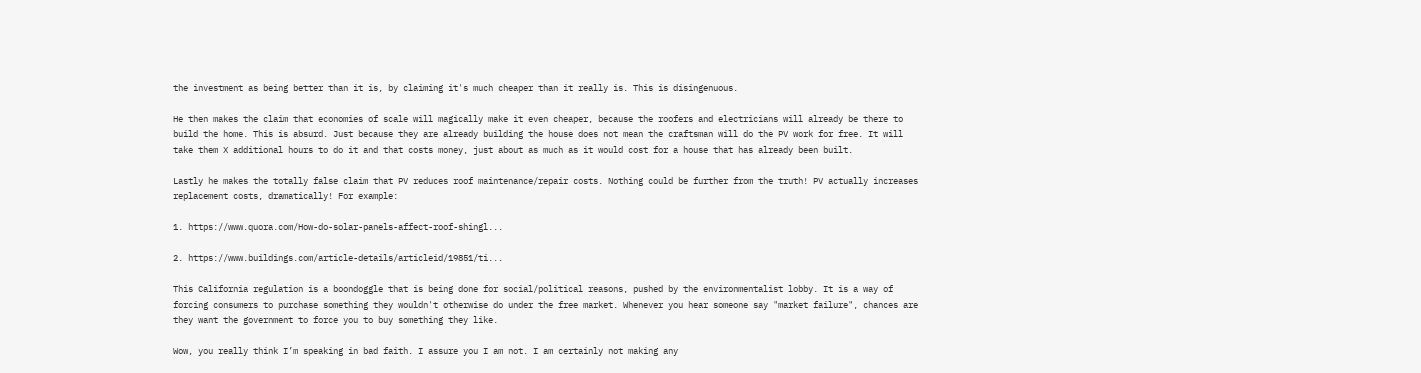the investment as being better than it is, by claiming it's much cheaper than it really is. This is disingenuous.

He then makes the claim that economies of scale will magically make it even cheaper, because the roofers and electricians will already be there to build the home. This is absurd. Just because they are already building the house does not mean the craftsman will do the PV work for free. It will take them X additional hours to do it and that costs money, just about as much as it would cost for a house that has already been built.

Lastly he makes the totally false claim that PV reduces roof maintenance/repair costs. Nothing could be further from the truth! PV actually increases replacement costs, dramatically! For example:

1. https://www.quora.com/How-do-solar-panels-affect-roof-shingl...

2. https://www.buildings.com/article-details/articleid/19851/ti...

This California regulation is a boondoggle that is being done for social/political reasons, pushed by the environmentalist lobby. It is a way of forcing consumers to purchase something they wouldn't otherwise do under the free market. Whenever you hear someone say "market failure", chances are they want the government to force you to buy something they like.

Wow, you really think I’m speaking in bad faith. I assure you I am not. I am certainly not making any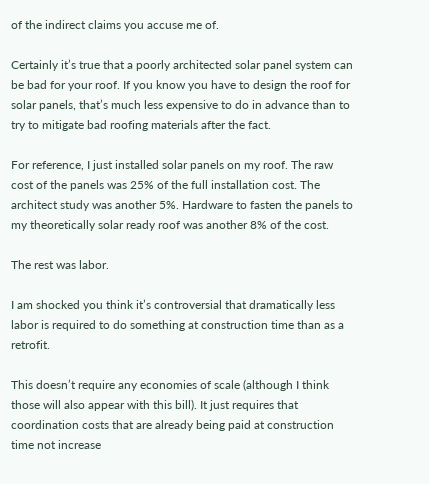of the indirect claims you accuse me of.

Certainly it’s true that a poorly architected solar panel system can be bad for your roof. If you know you have to design the roof for solar panels, that’s much less expensive to do in advance than to try to mitigate bad roofing materials after the fact.

For reference, I just installed solar panels on my roof. The raw cost of the panels was 25% of the full installation cost. The architect study was another 5%. Hardware to fasten the panels to my theoretically solar ready roof was another 8% of the cost.

The rest was labor.

I am shocked you think it’s controversial that dramatically less labor is required to do something at construction time than as a retrofit.

This doesn’t require any economies of scale (although I think those will also appear with this bill). It just requires that coordination costs that are already being paid at construction time not increase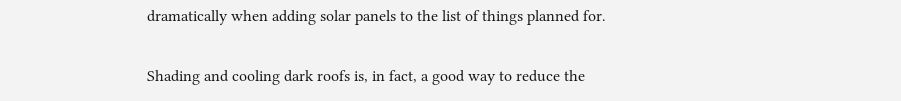dramatically when adding solar panels to the list of things planned for.

Shading and cooling dark roofs is, in fact, a good way to reduce the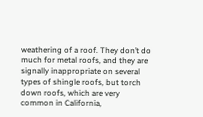weathering of a roof. They don’t do much for metal roofs, and they are signally inappropriate on several types of shingle roofs, but torch down roofs, which are very common in California,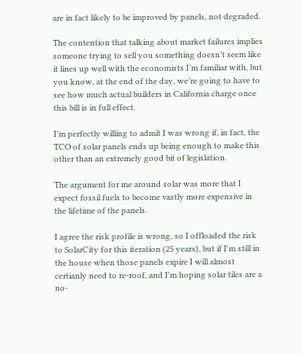are in fact likely to be improved by panels, not degraded.

The contention that talking about market failures implies someone trying to sell you something doesn’t seem like it lines up well with the economists I’m familiar with, but you know, at the end of the day, we’re going to have to see how much actual builders in California charge once this bill is in full effect.

I’m perfectly willing to admit I was wrong if, in fact, the TCO of solar panels ends up being enough to make this other than an extremely good bit of legislation.

The argument for me around solar was more that I expect fossil fuels to become vastly more expensive in the lifetime of the panels.

I agree the risk profile is wrong, so I offloaded the risk to SolarCity for this iteration (25 years), but if I'm still in the house when those panels expire I will almost certianly need to re-roof, and I'm hoping solar tiles are a no-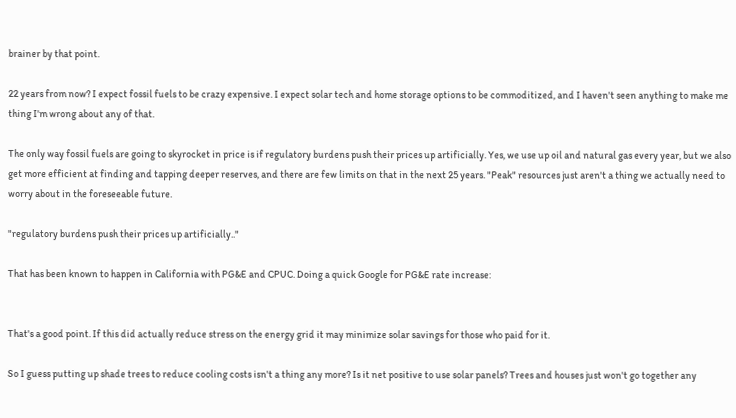brainer by that point.

22 years from now? I expect fossil fuels to be crazy expensive. I expect solar tech and home storage options to be commoditized, and I haven't seen anything to make me thing I'm wrong about any of that.

The only way fossil fuels are going to skyrocket in price is if regulatory burdens push their prices up artificially. Yes, we use up oil and natural gas every year, but we also get more efficient at finding and tapping deeper reserves, and there are few limits on that in the next 25 years. "Peak" resources just aren't a thing we actually need to worry about in the foreseeable future.

"regulatory burdens push their prices up artificially.."

That has been known to happen in California with PG&E and CPUC. Doing a quick Google for PG&E rate increase:


That's a good point. If this did actually reduce stress on the energy grid it may minimize solar savings for those who paid for it.

So I guess putting up shade trees to reduce cooling costs isn't a thing any more? Is it net positive to use solar panels? Trees and houses just won't go together any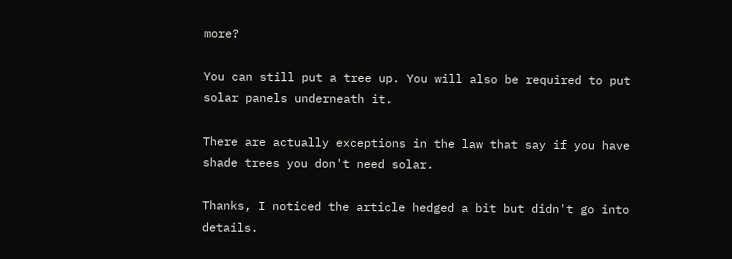more?

You can still put a tree up. You will also be required to put solar panels underneath it.

There are actually exceptions in the law that say if you have shade trees you don't need solar.

Thanks, I noticed the article hedged a bit but didn't go into details.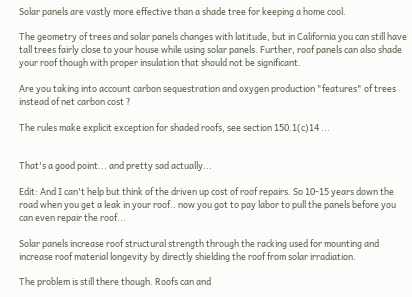Solar panels are vastly more effective than a shade tree for keeping a home cool.

The geometry of trees and solar panels changes with latitude, but in California you can still have tall trees fairly close to your house while using solar panels. Further, roof panels can also shade your roof though with proper insulation that should not be significant.

Are you taking into account carbon sequestration and oxygen production "features" of trees instead of net carbon cost ?

The rules make explicit exception for shaded roofs, see section 150.1(c)14 ...


That's a good point... and pretty sad actually...

Edit: And I can't help but think of the driven up cost of roof repairs. So 10-15 years down the road when you get a leak in your roof.. now you got to pay labor to pull the panels before you can even repair the roof...

Solar panels increase roof structural strength through the racking used for mounting and increase roof material longevity by directly shielding the roof from solar irradiation.

The problem is still there though. Roofs can and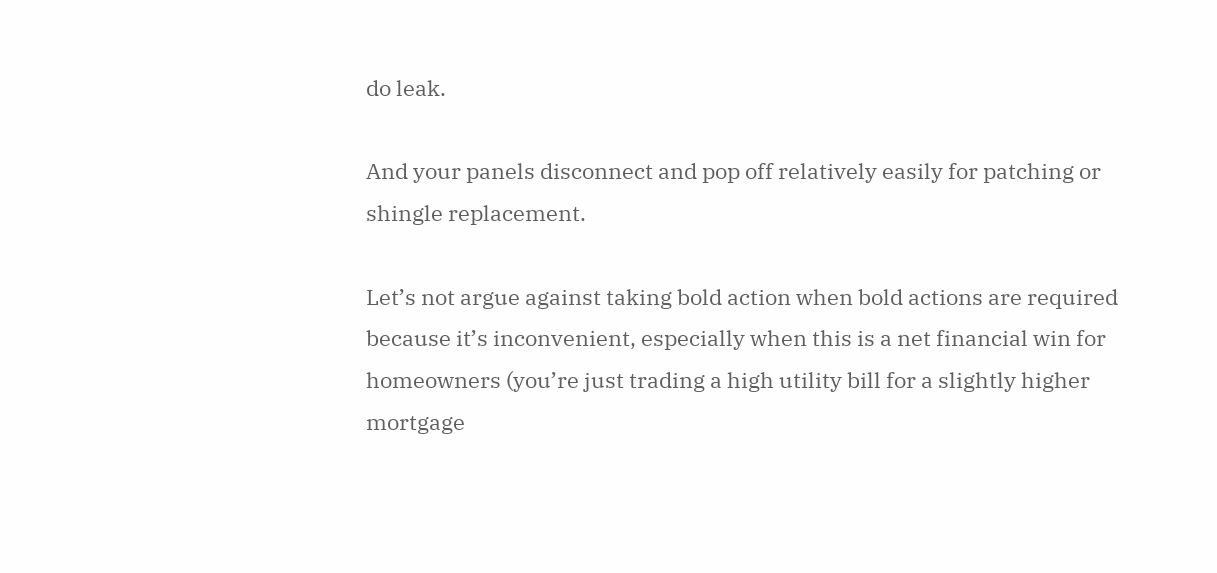do leak.

And your panels disconnect and pop off relatively easily for patching or shingle replacement.

Let’s not argue against taking bold action when bold actions are required because it’s inconvenient, especially when this is a net financial win for homeowners (you’re just trading a high utility bill for a slightly higher mortgage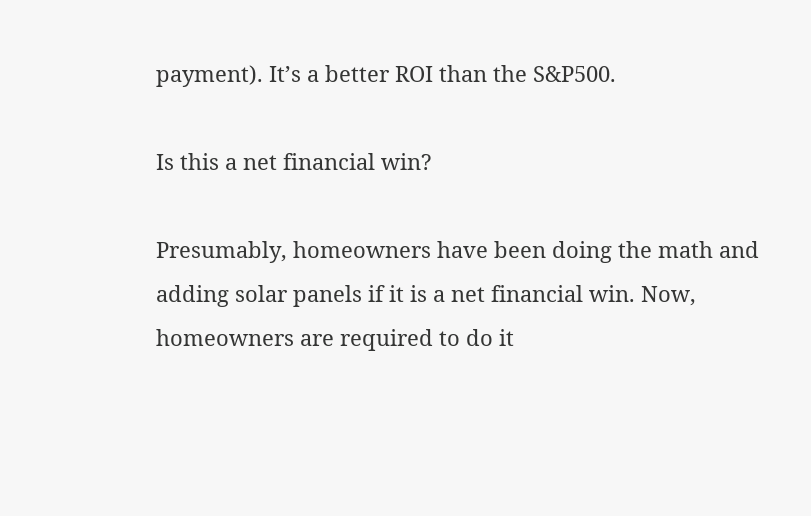payment). It’s a better ROI than the S&P500.

Is this a net financial win?

Presumably, homeowners have been doing the math and adding solar panels if it is a net financial win. Now, homeowners are required to do it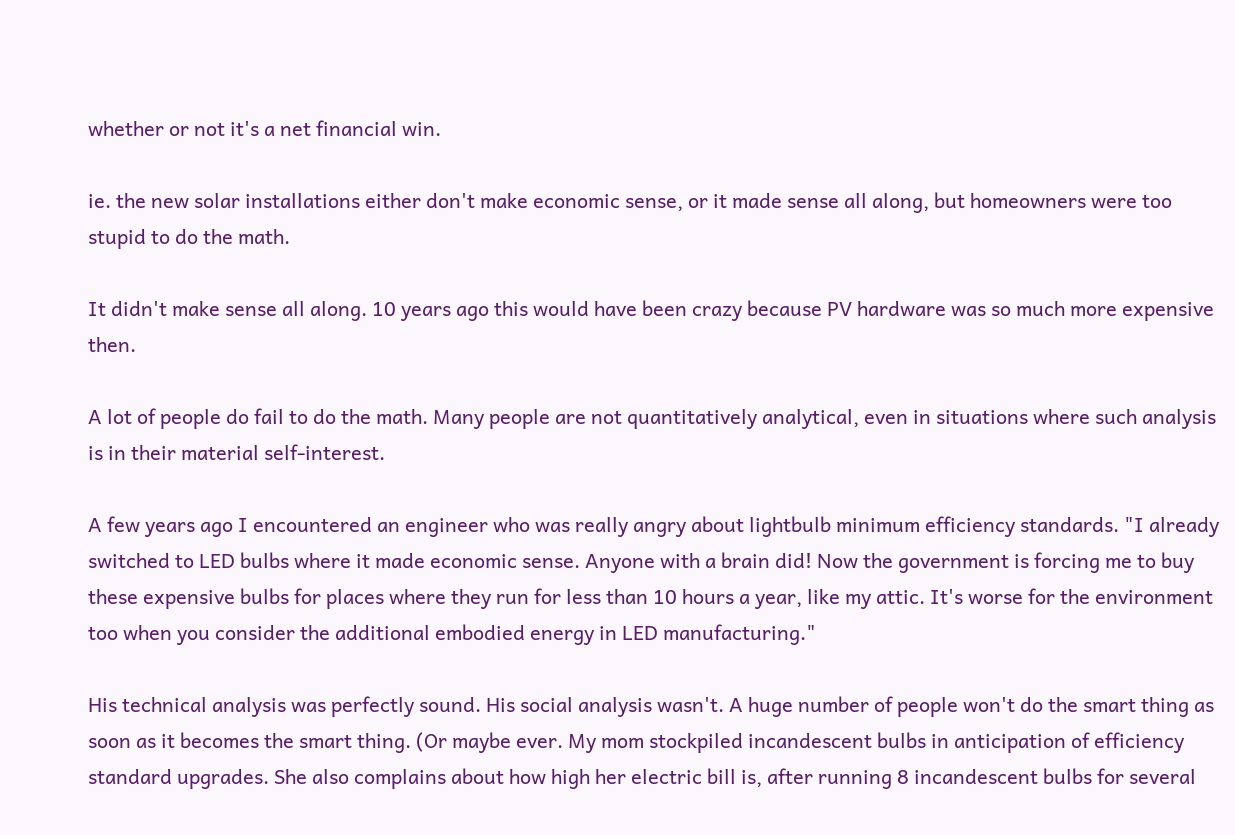whether or not it's a net financial win.

ie. the new solar installations either don't make economic sense, or it made sense all along, but homeowners were too stupid to do the math.

It didn't make sense all along. 10 years ago this would have been crazy because PV hardware was so much more expensive then.

A lot of people do fail to do the math. Many people are not quantitatively analytical, even in situations where such analysis is in their material self-interest.

A few years ago I encountered an engineer who was really angry about lightbulb minimum efficiency standards. "I already switched to LED bulbs where it made economic sense. Anyone with a brain did! Now the government is forcing me to buy these expensive bulbs for places where they run for less than 10 hours a year, like my attic. It's worse for the environment too when you consider the additional embodied energy in LED manufacturing."

His technical analysis was perfectly sound. His social analysis wasn't. A huge number of people won't do the smart thing as soon as it becomes the smart thing. (Or maybe ever. My mom stockpiled incandescent bulbs in anticipation of efficiency standard upgrades. She also complains about how high her electric bill is, after running 8 incandescent bulbs for several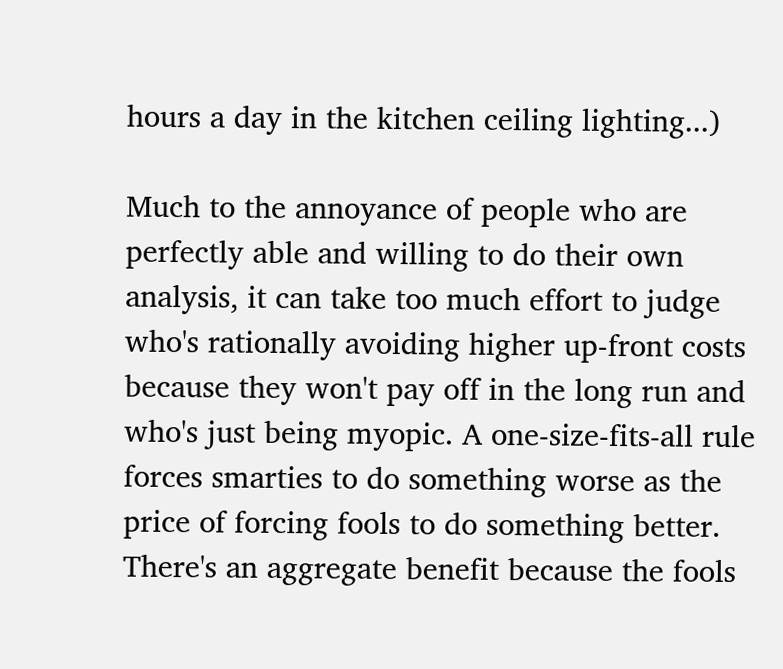hours a day in the kitchen ceiling lighting...)

Much to the annoyance of people who are perfectly able and willing to do their own analysis, it can take too much effort to judge who's rationally avoiding higher up-front costs because they won't pay off in the long run and who's just being myopic. A one-size-fits-all rule forces smarties to do something worse as the price of forcing fools to do something better. There's an aggregate benefit because the fools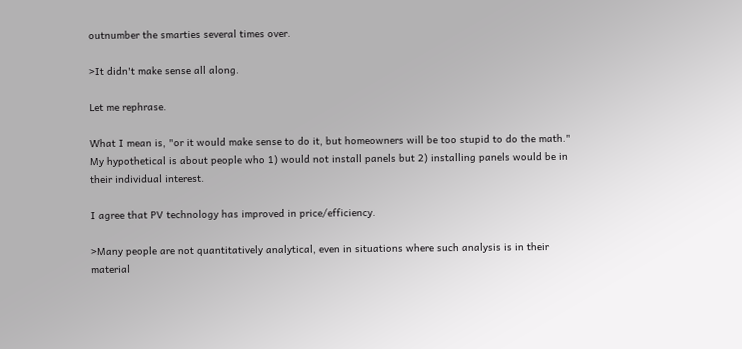outnumber the smarties several times over.

>It didn't make sense all along.

Let me rephrase.

What I mean is, "or it would make sense to do it, but homeowners will be too stupid to do the math." My hypothetical is about people who 1) would not install panels but 2) installing panels would be in their individual interest.

I agree that PV technology has improved in price/efficiency.

>Many people are not quantitatively analytical, even in situations where such analysis is in their material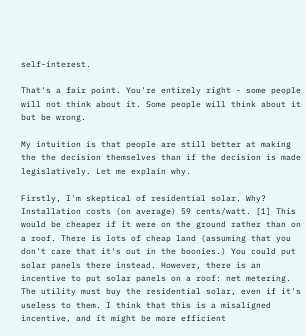self-interest.

That's a fair point. You're entirely right - some people will not think about it. Some people will think about it but be wrong.

My intuition is that people are still better at making the the decision themselves than if the decision is made legislatively. Let me explain why.

Firstly, I'm skeptical of residential solar. Why? Installation costs (on average) 59 cents/watt. [1] This would be cheaper if it were on the ground rather than on a roof. There is lots of cheap land (assuming that you don't care that it's out in the boonies.) You could put solar panels there instead. However, there is an incentive to put solar panels on a roof: net metering. The utility must buy the residential solar, even if it's useless to them. I think that this is a misaligned incentive, and it might be more efficient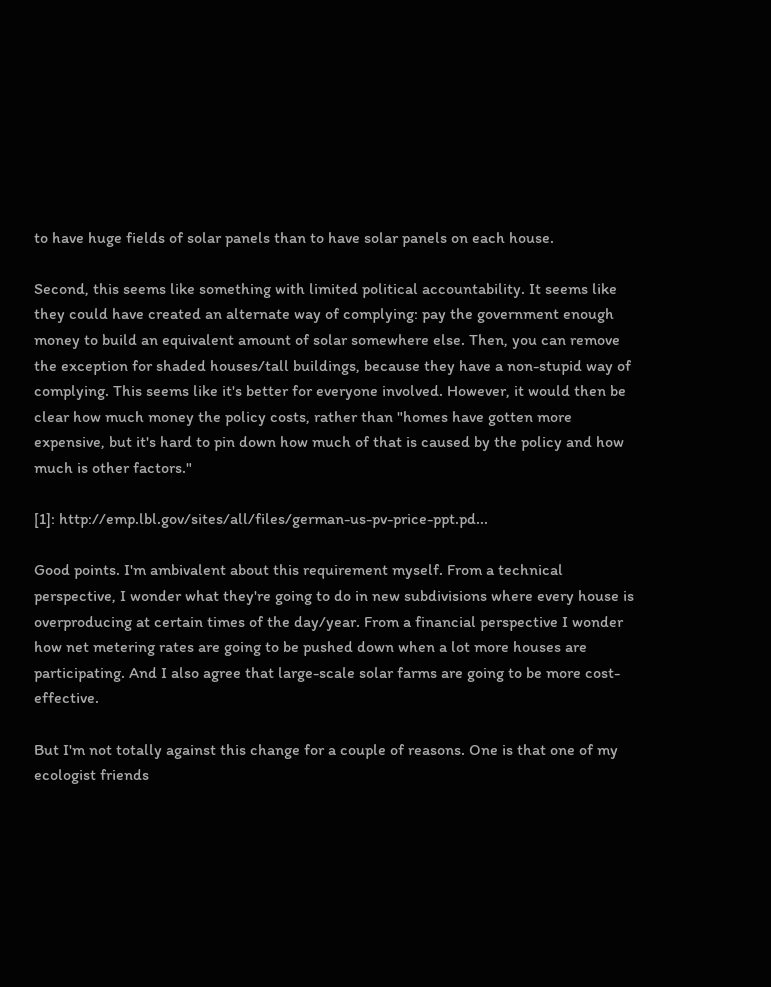to have huge fields of solar panels than to have solar panels on each house.

Second, this seems like something with limited political accountability. It seems like they could have created an alternate way of complying: pay the government enough money to build an equivalent amount of solar somewhere else. Then, you can remove the exception for shaded houses/tall buildings, because they have a non-stupid way of complying. This seems like it's better for everyone involved. However, it would then be clear how much money the policy costs, rather than "homes have gotten more expensive, but it's hard to pin down how much of that is caused by the policy and how much is other factors."

[1]: http://emp.lbl.gov/sites/all/files/german-us-pv-price-ppt.pd...

Good points. I'm ambivalent about this requirement myself. From a technical perspective, I wonder what they're going to do in new subdivisions where every house is overproducing at certain times of the day/year. From a financial perspective I wonder how net metering rates are going to be pushed down when a lot more houses are participating. And I also agree that large-scale solar farms are going to be more cost-effective.

But I'm not totally against this change for a couple of reasons. One is that one of my ecologist friends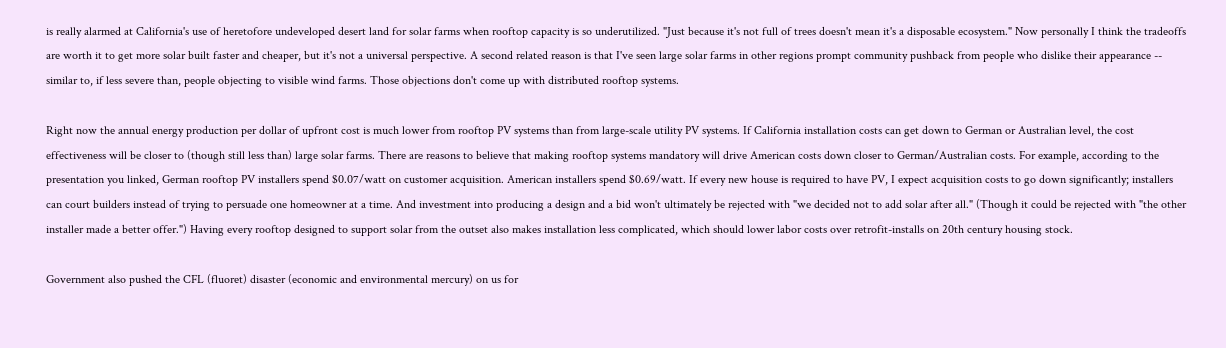is really alarmed at California's use of heretofore undeveloped desert land for solar farms when rooftop capacity is so underutilized. "Just because it's not full of trees doesn't mean it's a disposable ecosystem." Now personally I think the tradeoffs are worth it to get more solar built faster and cheaper, but it's not a universal perspective. A second related reason is that I've seen large solar farms in other regions prompt community pushback from people who dislike their appearance -- similar to, if less severe than, people objecting to visible wind farms. Those objections don't come up with distributed rooftop systems.

Right now the annual energy production per dollar of upfront cost is much lower from rooftop PV systems than from large-scale utility PV systems. If California installation costs can get down to German or Australian level, the cost effectiveness will be closer to (though still less than) large solar farms. There are reasons to believe that making rooftop systems mandatory will drive American costs down closer to German/Australian costs. For example, according to the presentation you linked, German rooftop PV installers spend $0.07/watt on customer acquisition. American installers spend $0.69/watt. If every new house is required to have PV, I expect acquisition costs to go down significantly; installers can court builders instead of trying to persuade one homeowner at a time. And investment into producing a design and a bid won't ultimately be rejected with "we decided not to add solar after all." (Though it could be rejected with "the other installer made a better offer.") Having every rooftop designed to support solar from the outset also makes installation less complicated, which should lower labor costs over retrofit-installs on 20th century housing stock.

Government also pushed the CFL (fluoret) disaster (economic and environmental mercury) on us for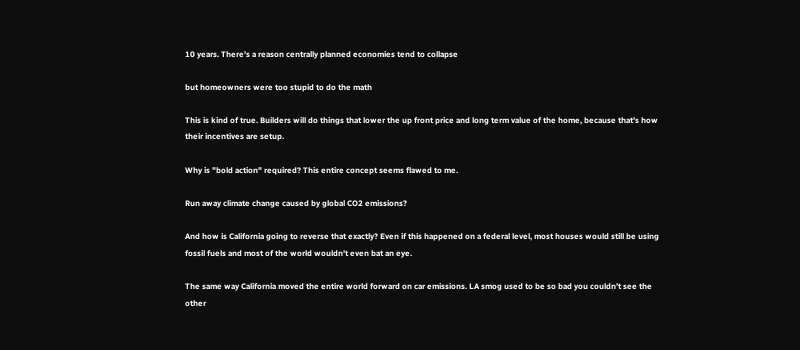10 years. There's a reason centrally planned economies tend to collapse

but homeowners were too stupid to do the math

This is kind of true. Builders will do things that lower the up front price and long term value of the home, because that's how their incentives are setup.

Why is "bold action" required? This entire concept seems flawed to me.

Run away climate change caused by global CO2 emissions?

And how is California going to reverse that exactly? Even if this happened on a federal level, most houses would still be using fossil fuels and most of the world wouldn't even bat an eye.

The same way California moved the entire world forward on car emissions. LA smog used to be so bad you couldn’t see the other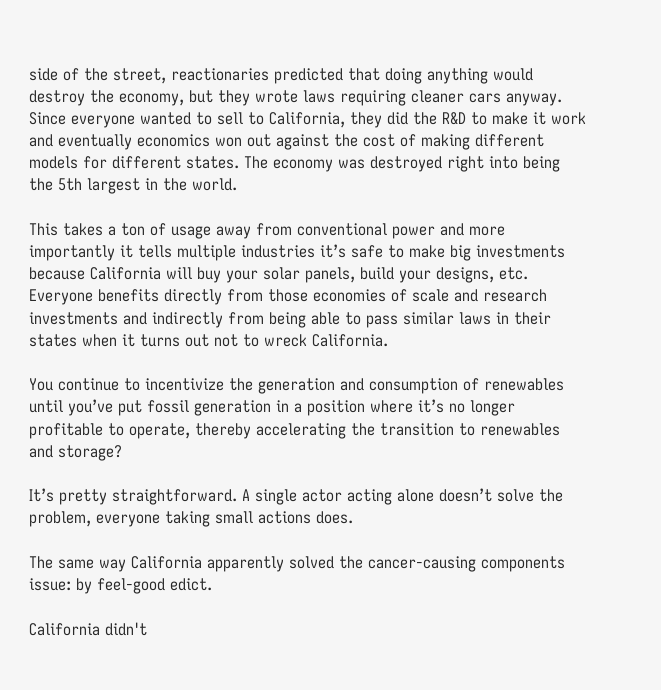side of the street, reactionaries predicted that doing anything would destroy the economy, but they wrote laws requiring cleaner cars anyway. Since everyone wanted to sell to California, they did the R&D to make it work and eventually economics won out against the cost of making different models for different states. The economy was destroyed right into being the 5th largest in the world.

This takes a ton of usage away from conventional power and more importantly it tells multiple industries it’s safe to make big investments because California will buy your solar panels, build your designs, etc. Everyone benefits directly from those economies of scale and research investments and indirectly from being able to pass similar laws in their states when it turns out not to wreck California.

You continue to incentivize the generation and consumption of renewables until you’ve put fossil generation in a position where it’s no longer profitable to operate, thereby accelerating the transition to renewables and storage?

It’s pretty straightforward. A single actor acting alone doesn’t solve the problem, everyone taking small actions does.

The same way California apparently solved the cancer-causing components issue: by feel-good edict.

California didn't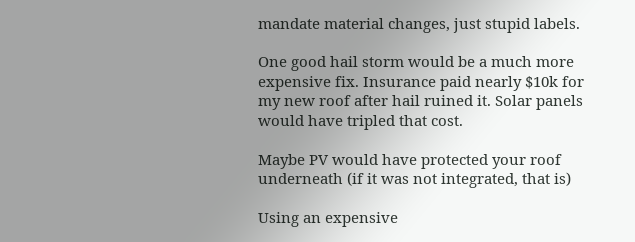mandate material changes, just stupid labels.

One good hail storm would be a much more expensive fix. Insurance paid nearly $10k for my new roof after hail ruined it. Solar panels would have tripled that cost.

Maybe PV would have protected your roof underneath (if it was not integrated, that is)

Using an expensive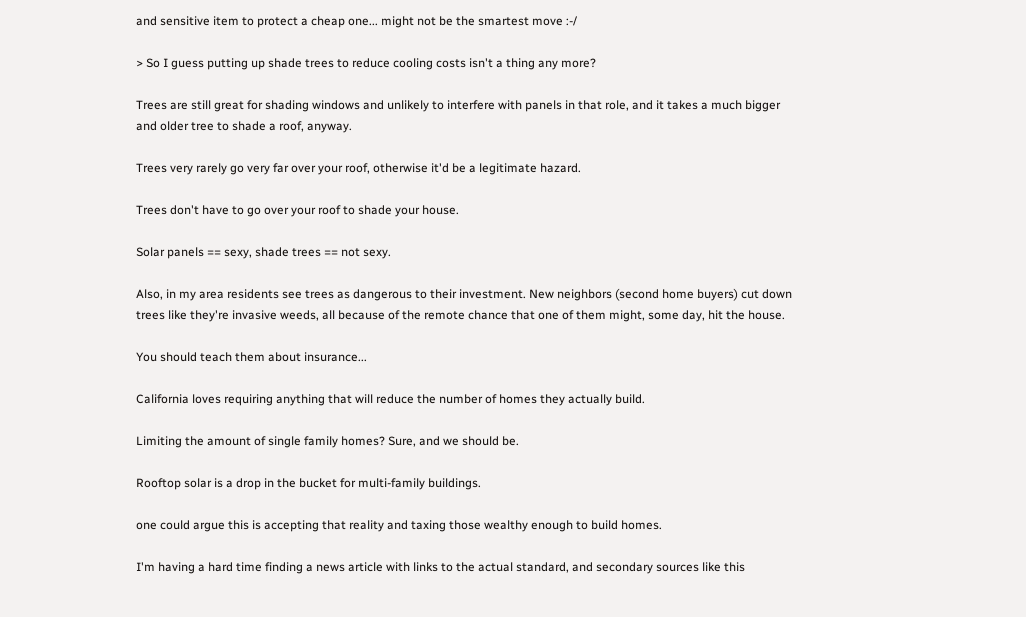and sensitive item to protect a cheap one... might not be the smartest move :-/

> So I guess putting up shade trees to reduce cooling costs isn't a thing any more?

Trees are still great for shading windows and unlikely to interfere with panels in that role, and it takes a much bigger and older tree to shade a roof, anyway.

Trees very rarely go very far over your roof, otherwise it'd be a legitimate hazard.

Trees don't have to go over your roof to shade your house.

Solar panels == sexy, shade trees == not sexy.

Also, in my area residents see trees as dangerous to their investment. New neighbors (second home buyers) cut down trees like they're invasive weeds, all because of the remote chance that one of them might, some day, hit the house.

You should teach them about insurance...

California loves requiring anything that will reduce the number of homes they actually build.

Limiting the amount of single family homes? Sure, and we should be.

Rooftop solar is a drop in the bucket for multi-family buildings.

one could argue this is accepting that reality and taxing those wealthy enough to build homes.

I'm having a hard time finding a news article with links to the actual standard, and secondary sources like this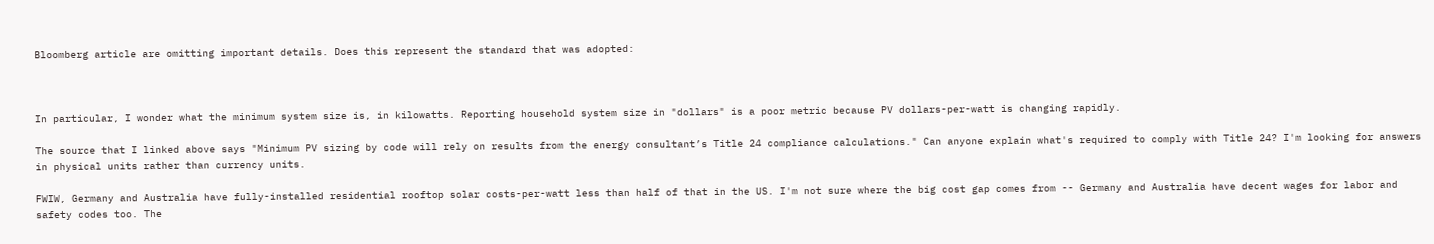Bloomberg article are omitting important details. Does this represent the standard that was adopted:



In particular, I wonder what the minimum system size is, in kilowatts. Reporting household system size in "dollars" is a poor metric because PV dollars-per-watt is changing rapidly.

The source that I linked above says "Minimum PV sizing by code will rely on results from the energy consultant’s Title 24 compliance calculations." Can anyone explain what's required to comply with Title 24? I'm looking for answers in physical units rather than currency units.

FWIW, Germany and Australia have fully-installed residential rooftop solar costs-per-watt less than half of that in the US. I'm not sure where the big cost gap comes from -- Germany and Australia have decent wages for labor and safety codes too. The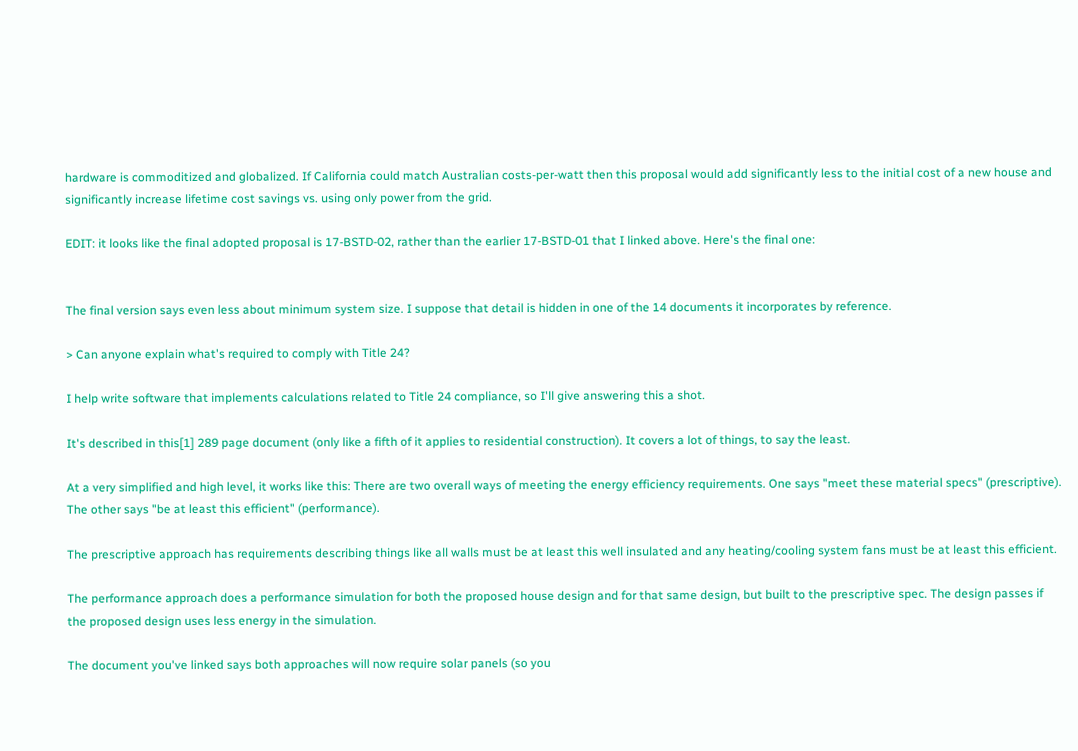hardware is commoditized and globalized. If California could match Australian costs-per-watt then this proposal would add significantly less to the initial cost of a new house and significantly increase lifetime cost savings vs. using only power from the grid.

EDIT: it looks like the final adopted proposal is 17-BSTD-02, rather than the earlier 17-BSTD-01 that I linked above. Here's the final one:


The final version says even less about minimum system size. I suppose that detail is hidden in one of the 14 documents it incorporates by reference.

> Can anyone explain what's required to comply with Title 24?

I help write software that implements calculations related to Title 24 compliance, so I'll give answering this a shot.

It's described in this[1] 289 page document (only like a fifth of it applies to residential construction). It covers a lot of things, to say the least.

At a very simplified and high level, it works like this: There are two overall ways of meeting the energy efficiency requirements. One says "meet these material specs" (prescriptive). The other says "be at least this efficient" (performance).

The prescriptive approach has requirements describing things like all walls must be at least this well insulated and any heating/cooling system fans must be at least this efficient.

The performance approach does a performance simulation for both the proposed house design and for that same design, but built to the prescriptive spec. The design passes if the proposed design uses less energy in the simulation.

The document you've linked says both approaches will now require solar panels (so you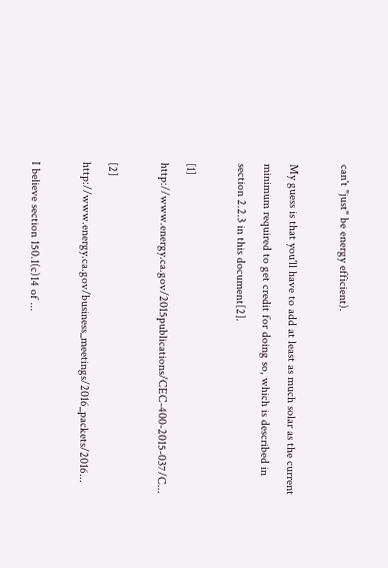can't "just" be energy efficient).

My guess is that you'll have to add at least as much solar as the current minimum required to get credit for doing so, which is described in section 2.2.3 in this document[2].

[1] http://www.energy.ca.gov/2015publications/CEC-400-2015-037/C...

[2] http://www.energy.ca.gov/business_meetings/2016_packets/2016...

I believe section 150.1(c)14 of ...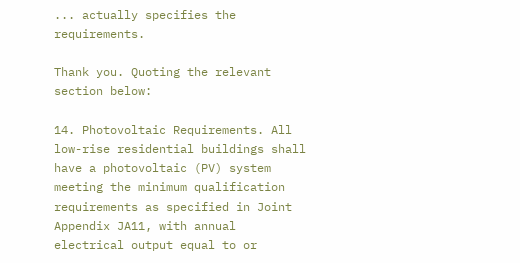... actually specifies the requirements.

Thank you. Quoting the relevant section below:

14. Photovoltaic Requirements. All low-rise residential buildings shall have a photovoltaic (PV) system meeting the minimum qualification requirements as specified in Joint Appendix JA11, with annual electrical output equal to or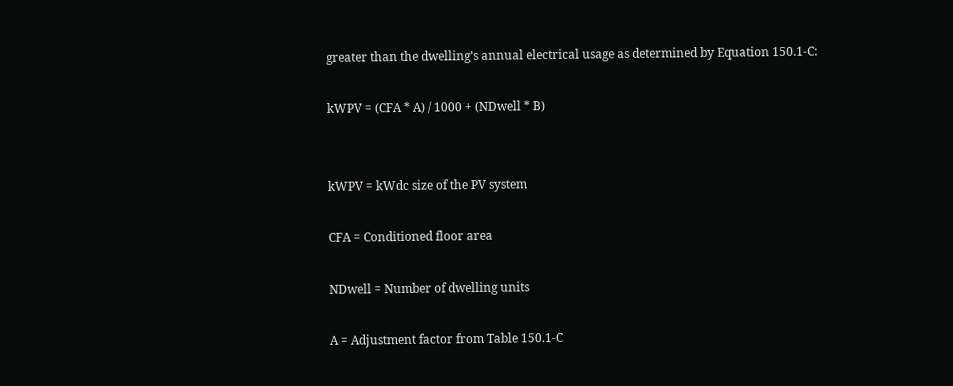greater than the dwelling’s annual electrical usage as determined by Equation 150.1-C:

kWPV = (CFA * A) / 1000 + (NDwell * B)


kWPV = kWdc size of the PV system

CFA = Conditioned floor area

NDwell = Number of dwelling units

A = Adjustment factor from Table 150.1-C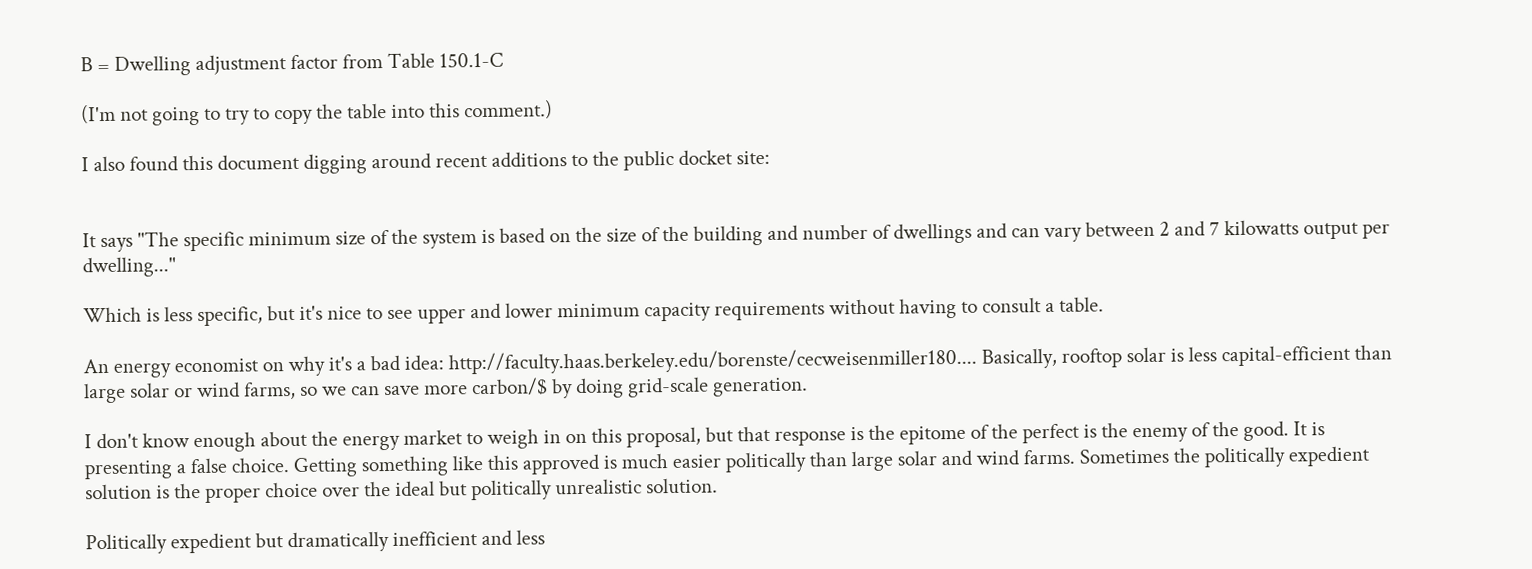B = Dwelling adjustment factor from Table 150.1-C

(I'm not going to try to copy the table into this comment.)

I also found this document digging around recent additions to the public docket site:


It says "The specific minimum size of the system is based on the size of the building and number of dwellings and can vary between 2 and 7 kilowatts output per dwelling..."

Which is less specific, but it's nice to see upper and lower minimum capacity requirements without having to consult a table.

An energy economist on why it's a bad idea: http://faculty.haas.berkeley.edu/borenste/cecweisenmiller180.... Basically, rooftop solar is less capital-efficient than large solar or wind farms, so we can save more carbon/$ by doing grid-scale generation.

I don't know enough about the energy market to weigh in on this proposal, but that response is the epitome of the perfect is the enemy of the good. It is presenting a false choice. Getting something like this approved is much easier politically than large solar and wind farms. Sometimes the politically expedient solution is the proper choice over the ideal but politically unrealistic solution.

Politically expedient but dramatically inefficient and less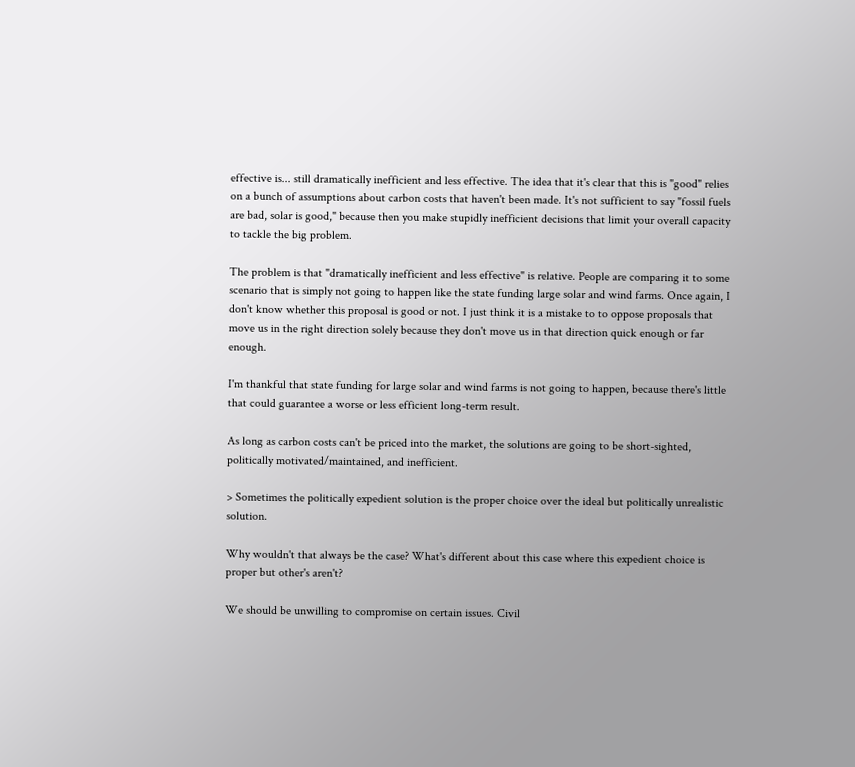effective is... still dramatically inefficient and less effective. The idea that it's clear that this is "good" relies on a bunch of assumptions about carbon costs that haven't been made. It's not sufficient to say "fossil fuels are bad, solar is good," because then you make stupidly inefficient decisions that limit your overall capacity to tackle the big problem.

The problem is that "dramatically inefficient and less effective" is relative. People are comparing it to some scenario that is simply not going to happen like the state funding large solar and wind farms. Once again, I don't know whether this proposal is good or not. I just think it is a mistake to to oppose proposals that move us in the right direction solely because they don't move us in that direction quick enough or far enough.

I'm thankful that state funding for large solar and wind farms is not going to happen, because there's little that could guarantee a worse or less efficient long-term result.

As long as carbon costs can't be priced into the market, the solutions are going to be short-sighted, politically motivated/maintained, and inefficient.

> Sometimes the politically expedient solution is the proper choice over the ideal but politically unrealistic solution.

Why wouldn't that always be the case? What's different about this case where this expedient choice is proper but other's aren't?

We should be unwilling to compromise on certain issues. Civil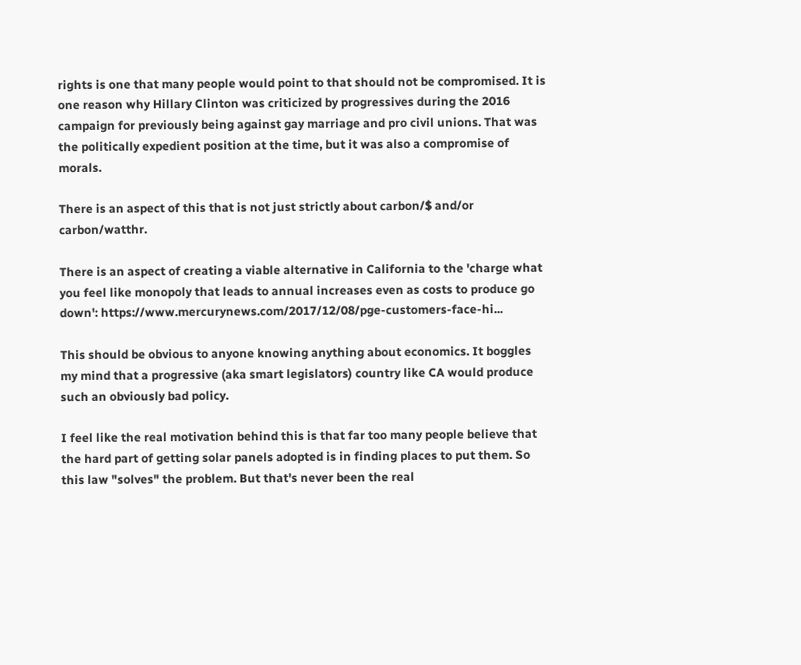rights is one that many people would point to that should not be compromised. It is one reason why Hillary Clinton was criticized by progressives during the 2016 campaign for previously being against gay marriage and pro civil unions. That was the politically expedient position at the time, but it was also a compromise of morals.

There is an aspect of this that is not just strictly about carbon/$ and/or carbon/watthr.

There is an aspect of creating a viable alternative in California to the 'charge what you feel like monopoly that leads to annual increases even as costs to produce go down': https://www.mercurynews.com/2017/12/08/pge-customers-face-hi...

This should be obvious to anyone knowing anything about economics. It boggles my mind that a progressive (aka smart legislators) country like CA would produce such an obviously bad policy.

I feel like the real motivation behind this is that far too many people believe that the hard part of getting solar panels adopted is in finding places to put them. So this law "solves" the problem. But that's never been the real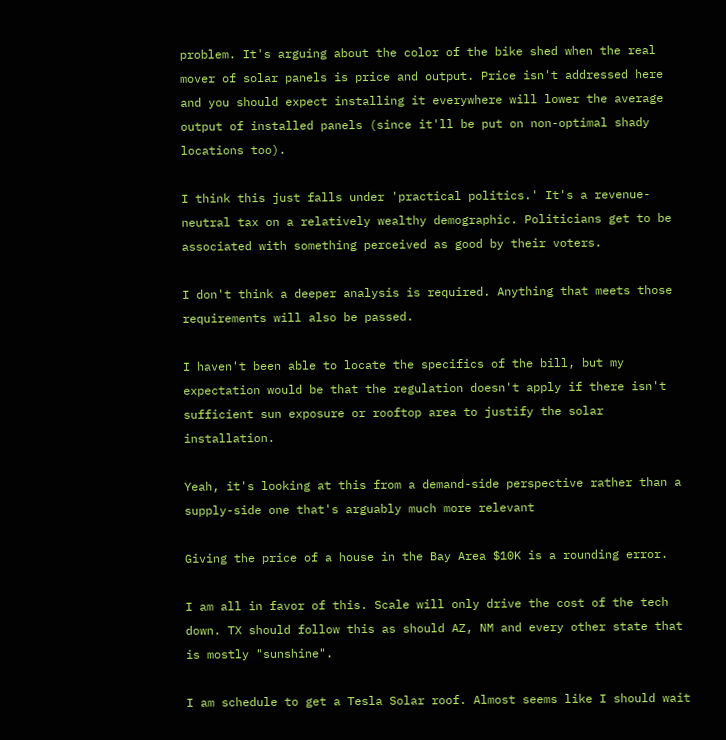problem. It's arguing about the color of the bike shed when the real mover of solar panels is price and output. Price isn't addressed here and you should expect installing it everywhere will lower the average output of installed panels (since it'll be put on non-optimal shady locations too).

I think this just falls under 'practical politics.' It's a revenue-neutral tax on a relatively wealthy demographic. Politicians get to be associated with something perceived as good by their voters.

I don't think a deeper analysis is required. Anything that meets those requirements will also be passed.

I haven't been able to locate the specifics of the bill, but my expectation would be that the regulation doesn't apply if there isn't sufficient sun exposure or rooftop area to justify the solar installation.

Yeah, it's looking at this from a demand-side perspective rather than a supply-side one that's arguably much more relevant

Giving the price of a house in the Bay Area $10K is a rounding error.

I am all in favor of this. Scale will only drive the cost of the tech down. TX should follow this as should AZ, NM and every other state that is mostly "sunshine".

I am schedule to get a Tesla Solar roof. Almost seems like I should wait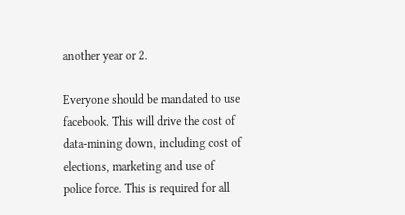another year or 2.

Everyone should be mandated to use facebook. This will drive the cost of data-mining down, including cost of elections, marketing and use of police force. This is required for all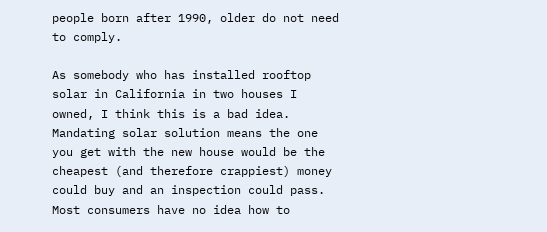people born after 1990, older do not need to comply.

As somebody who has installed rooftop solar in California in two houses I owned, I think this is a bad idea. Mandating solar solution means the one you get with the new house would be the cheapest (and therefore crappiest) money could buy and an inspection could pass. Most consumers have no idea how to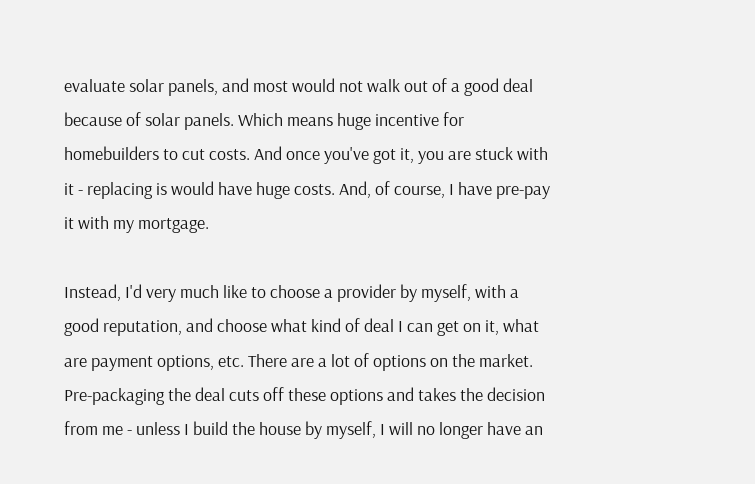evaluate solar panels, and most would not walk out of a good deal because of solar panels. Which means huge incentive for homebuilders to cut costs. And once you've got it, you are stuck with it - replacing is would have huge costs. And, of course, I have pre-pay it with my mortgage.

Instead, I'd very much like to choose a provider by myself, with a good reputation, and choose what kind of deal I can get on it, what are payment options, etc. There are a lot of options on the market. Pre-packaging the deal cuts off these options and takes the decision from me - unless I build the house by myself, I will no longer have an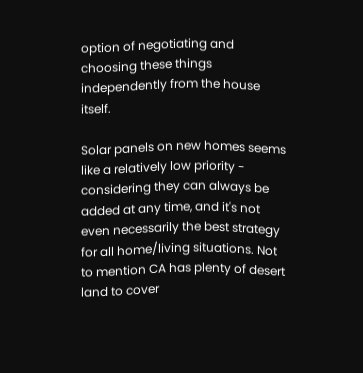option of negotiating and choosing these things independently from the house itself.

Solar panels on new homes seems like a relatively low priority - considering they can always be added at any time, and it's not even necessarily the best strategy for all home/living situations. Not to mention CA has plenty of desert land to cover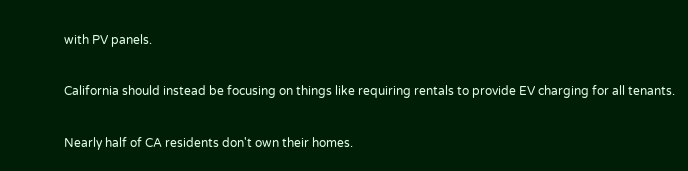with PV panels.

California should instead be focusing on things like requiring rentals to provide EV charging for all tenants.

Nearly half of CA residents don't own their homes.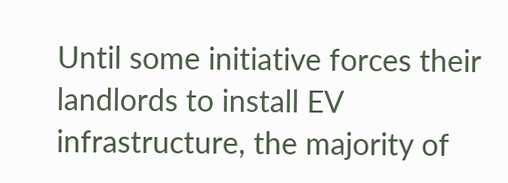Until some initiative forces their landlords to install EV infrastructure, the majority of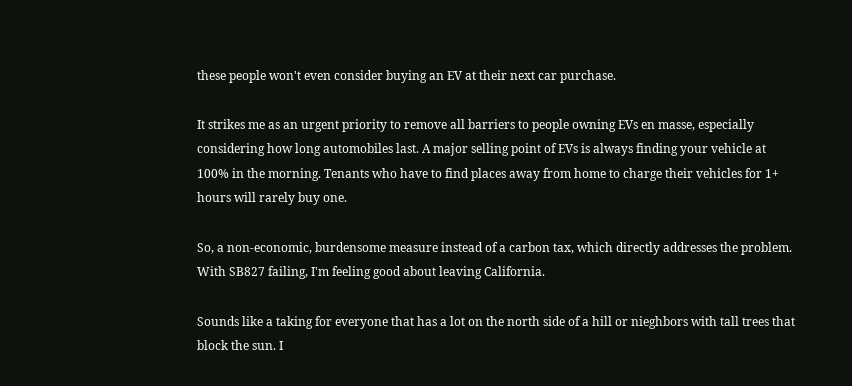these people won't even consider buying an EV at their next car purchase.

It strikes me as an urgent priority to remove all barriers to people owning EVs en masse, especially considering how long automobiles last. A major selling point of EVs is always finding your vehicle at 100% in the morning. Tenants who have to find places away from home to charge their vehicles for 1+ hours will rarely buy one.

So, a non-economic, burdensome measure instead of a carbon tax, which directly addresses the problem. With SB827 failing, I'm feeling good about leaving California.

Sounds like a taking for everyone that has a lot on the north side of a hill or nieghbors with tall trees that block the sun. I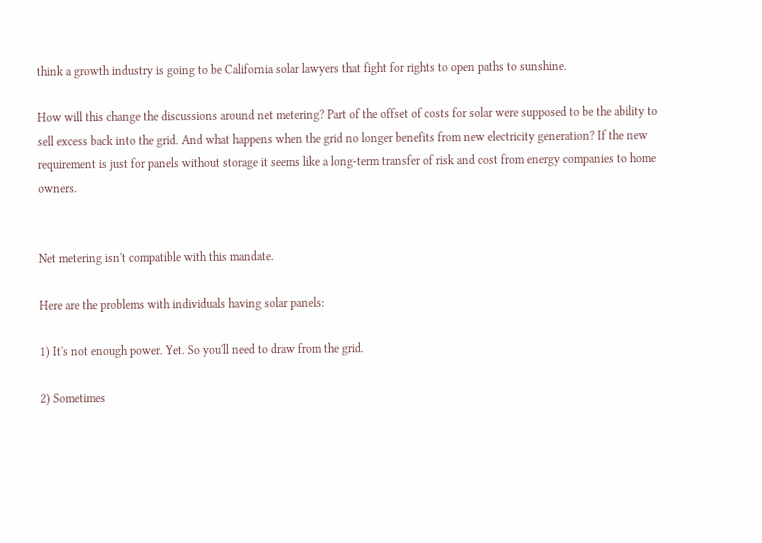think a growth industry is going to be California solar lawyers that fight for rights to open paths to sunshine.

How will this change the discussions around net metering? Part of the offset of costs for solar were supposed to be the ability to sell excess back into the grid. And what happens when the grid no longer benefits from new electricity generation? If the new requirement is just for panels without storage it seems like a long-term transfer of risk and cost from energy companies to home owners.


Net metering isn't compatible with this mandate.

Here are the problems with individuals having solar panels:

1) It's not enough power. Yet. So you'll need to draw from the grid.

2) Sometimes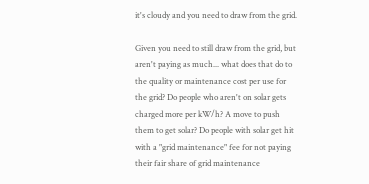it's cloudy and you need to draw from the grid.

Given you need to still draw from the grid, but aren't paying as much... what does that do to the quality or maintenance cost per use for the grid? Do people who aren't on solar gets charged more per kW/h? A move to push them to get solar? Do people with solar get hit with a "grid maintenance" fee for not paying their fair share of grid maintenance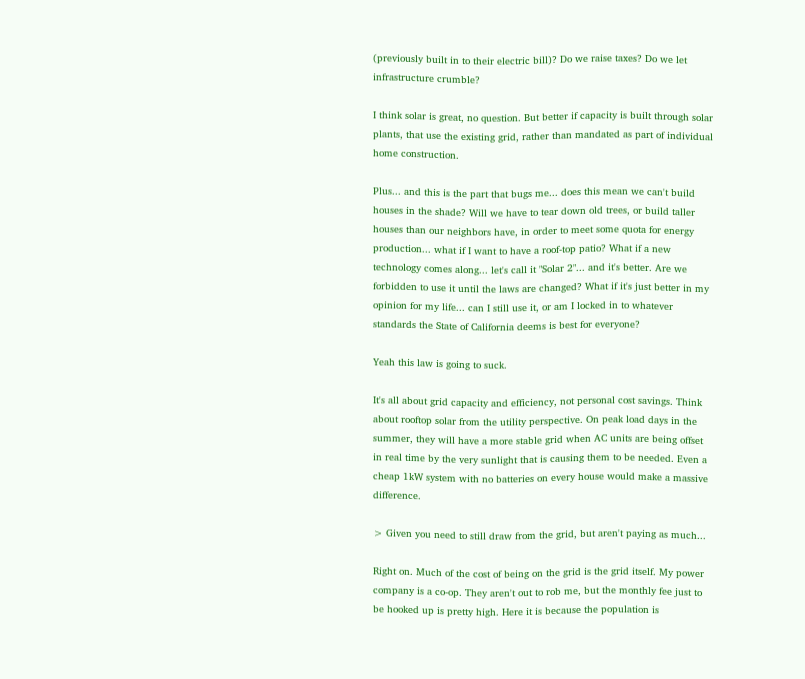(previously built in to their electric bill)? Do we raise taxes? Do we let infrastructure crumble?

I think solar is great, no question. But better if capacity is built through solar plants, that use the existing grid, rather than mandated as part of individual home construction.

Plus... and this is the part that bugs me... does this mean we can't build houses in the shade? Will we have to tear down old trees, or build taller houses than our neighbors have, in order to meet some quota for energy production... what if I want to have a roof-top patio? What if a new technology comes along... let's call it "Solar 2"... and it's better. Are we forbidden to use it until the laws are changed? What if it's just better in my opinion for my life... can I still use it, or am I locked in to whatever standards the State of California deems is best for everyone?

Yeah this law is going to suck.

It's all about grid capacity and efficiency, not personal cost savings. Think about rooftop solar from the utility perspective. On peak load days in the summer, they will have a more stable grid when AC units are being offset in real time by the very sunlight that is causing them to be needed. Even a cheap 1kW system with no batteries on every house would make a massive difference.

> Given you need to still draw from the grid, but aren't paying as much...

Right on. Much of the cost of being on the grid is the grid itself. My power company is a co-op. They aren't out to rob me, but the monthly fee just to be hooked up is pretty high. Here it is because the population is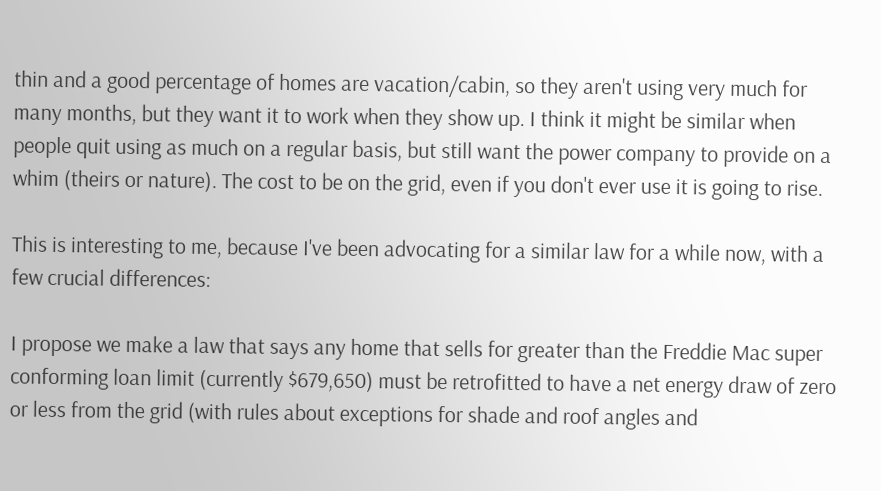thin and a good percentage of homes are vacation/cabin, so they aren't using very much for many months, but they want it to work when they show up. I think it might be similar when people quit using as much on a regular basis, but still want the power company to provide on a whim (theirs or nature). The cost to be on the grid, even if you don't ever use it is going to rise.

This is interesting to me, because I've been advocating for a similar law for a while now, with a few crucial differences:

I propose we make a law that says any home that sells for greater than the Freddie Mac super conforming loan limit (currently $679,650) must be retrofitted to have a net energy draw of zero or less from the grid (with rules about exceptions for shade and roof angles and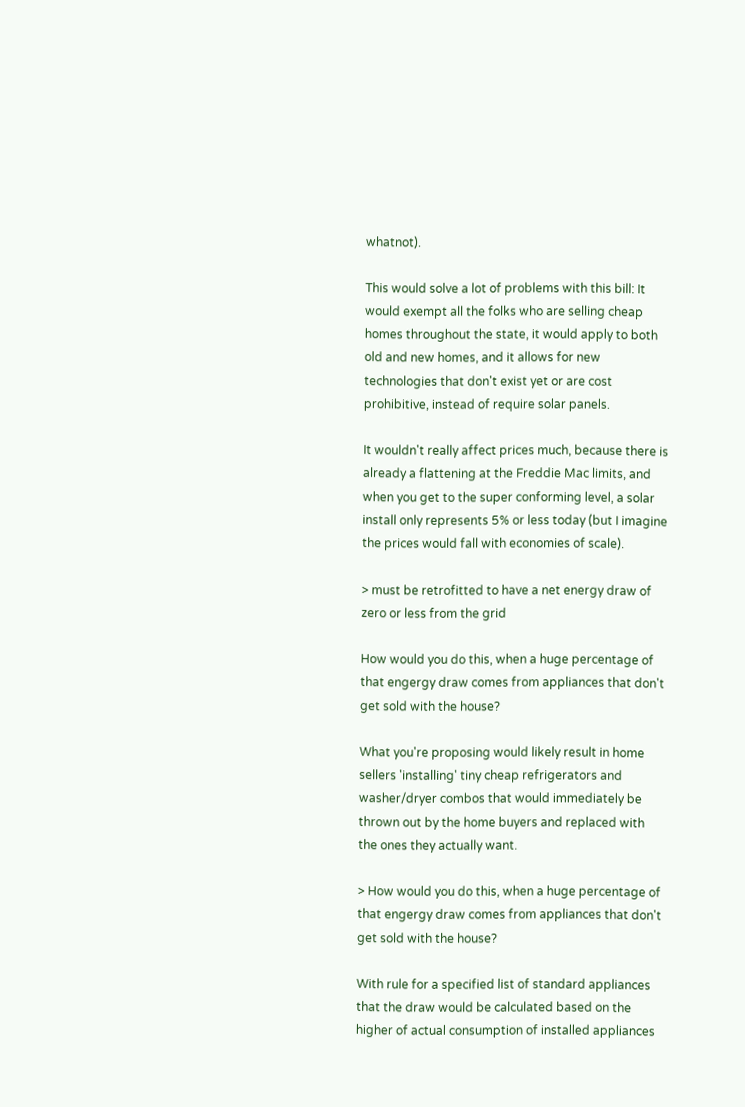whatnot).

This would solve a lot of problems with this bill: It would exempt all the folks who are selling cheap homes throughout the state, it would apply to both old and new homes, and it allows for new technologies that don't exist yet or are cost prohibitive, instead of require solar panels.

It wouldn't really affect prices much, because there is already a flattening at the Freddie Mac limits, and when you get to the super conforming level, a solar install only represents 5% or less today (but I imagine the prices would fall with economies of scale).

> must be retrofitted to have a net energy draw of zero or less from the grid

How would you do this, when a huge percentage of that engergy draw comes from appliances that don't get sold with the house?

What you're proposing would likely result in home sellers 'installing' tiny cheap refrigerators and washer/dryer combos that would immediately be thrown out by the home buyers and replaced with the ones they actually want.

> How would you do this, when a huge percentage of that engergy draw comes from appliances that don't get sold with the house?

With rule for a specified list of standard appliances that the draw would be calculated based on the higher of actual consumption of installed appliances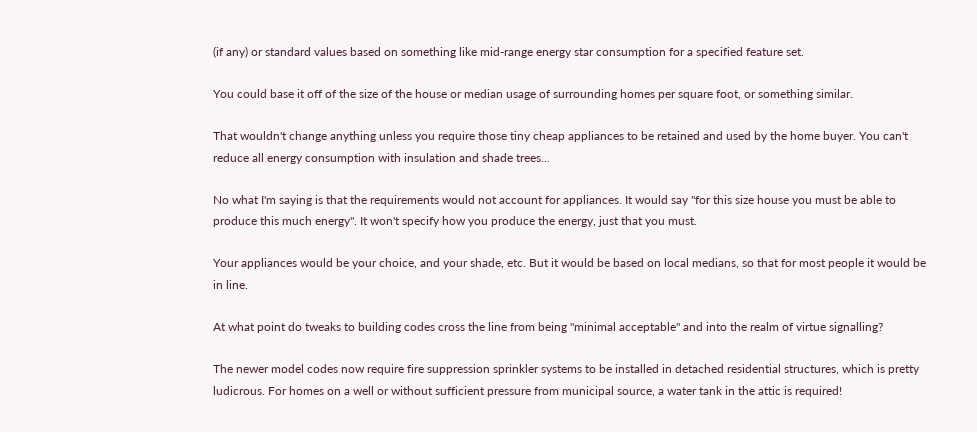(if any) or standard values based on something like mid-range energy star consumption for a specified feature set.

You could base it off of the size of the house or median usage of surrounding homes per square foot, or something similar.

That wouldn't change anything unless you require those tiny cheap appliances to be retained and used by the home buyer. You can't reduce all energy consumption with insulation and shade trees...

No what I'm saying is that the requirements would not account for appliances. It would say "for this size house you must be able to produce this much energy". It won't specify how you produce the energy, just that you must.

Your appliances would be your choice, and your shade, etc. But it would be based on local medians, so that for most people it would be in line.

At what point do tweaks to building codes cross the line from being "minimal acceptable" and into the realm of virtue signalling?

The newer model codes now require fire suppression sprinkler systems to be installed in detached residential structures, which is pretty ludicrous. For homes on a well or without sufficient pressure from municipal source, a water tank in the attic is required!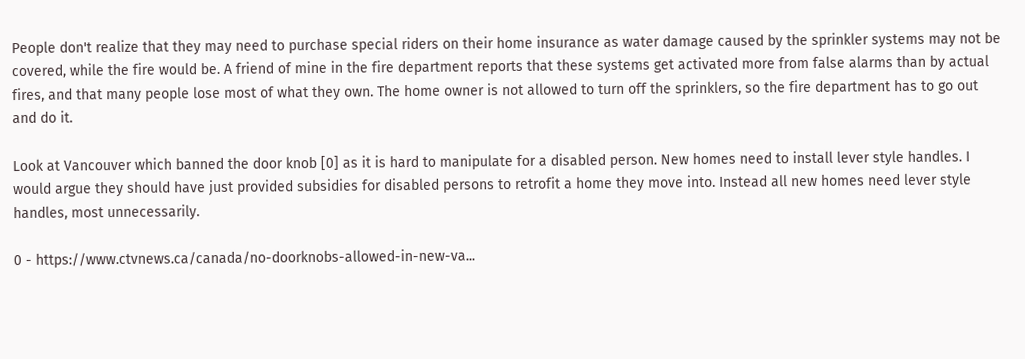People don't realize that they may need to purchase special riders on their home insurance as water damage caused by the sprinkler systems may not be covered, while the fire would be. A friend of mine in the fire department reports that these systems get activated more from false alarms than by actual fires, and that many people lose most of what they own. The home owner is not allowed to turn off the sprinklers, so the fire department has to go out and do it.

Look at Vancouver which banned the door knob [0] as it is hard to manipulate for a disabled person. New homes need to install lever style handles. I would argue they should have just provided subsidies for disabled persons to retrofit a home they move into. Instead all new homes need lever style handles, most unnecessarily.

0 - https://www.ctvnews.ca/canada/no-doorknobs-allowed-in-new-va...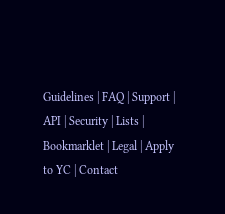Guidelines | FAQ | Support | API | Security | Lists | Bookmarklet | Legal | Apply to YC | Contact